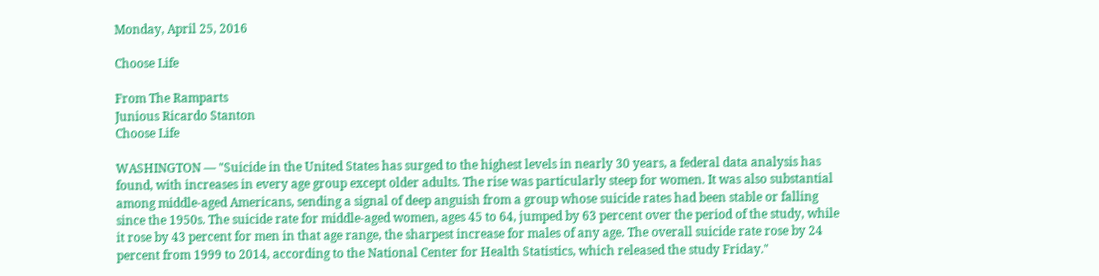Monday, April 25, 2016

Choose Life

From The Ramparts
Junious Ricardo Stanton
Choose Life

WASHINGTON — "Suicide in the United States has surged to the highest levels in nearly 30 years, a federal data analysis has found, with increases in every age group except older adults. The rise was particularly steep for women. It was also substantial among middle-aged Americans, sending a signal of deep anguish from a group whose suicide rates had been stable or falling since the 1950s. The suicide rate for middle-aged women, ages 45 to 64, jumped by 63 percent over the period of the study, while it rose by 43 percent for men in that age range, the sharpest increase for males of any age. The overall suicide rate rose by 24 percent from 1999 to 2014, according to the National Center for Health Statistics, which released the study Friday."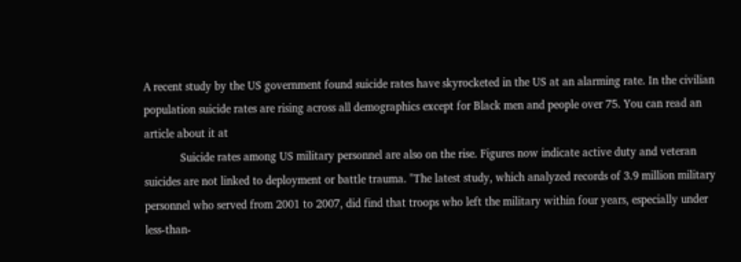A recent study by the US government found suicide rates have skyrocketed in the US at an alarming rate. In the civilian population suicide rates are rising across all demographics except for Black men and people over 75. You can read an article about it at
            Suicide rates among US military personnel are also on the rise. Figures now indicate active duty and veteran suicides are not linked to deployment or battle trauma. "The latest study, which analyzed records of 3.9 million military personnel who served from 2001 to 2007, did find that troops who left the military within four years, especially under less-than-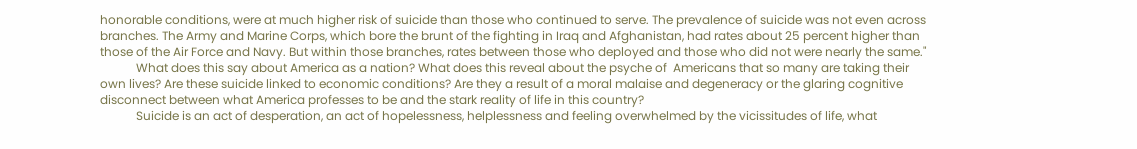honorable conditions, were at much higher risk of suicide than those who continued to serve. The prevalence of suicide was not even across branches. The Army and Marine Corps, which bore the brunt of the fighting in Iraq and Afghanistan, had rates about 25 percent higher than those of the Air Force and Navy. But within those branches, rates between those who deployed and those who did not were nearly the same."
            What does this say about America as a nation? What does this reveal about the psyche of  Americans that so many are taking their own lives? Are these suicide linked to economic conditions? Are they a result of a moral malaise and degeneracy or the glaring cognitive disconnect between what America professes to be and the stark reality of life in this country?
            Suicide is an act of desperation, an act of hopelessness, helplessness and feeling overwhelmed by the vicissitudes of life, what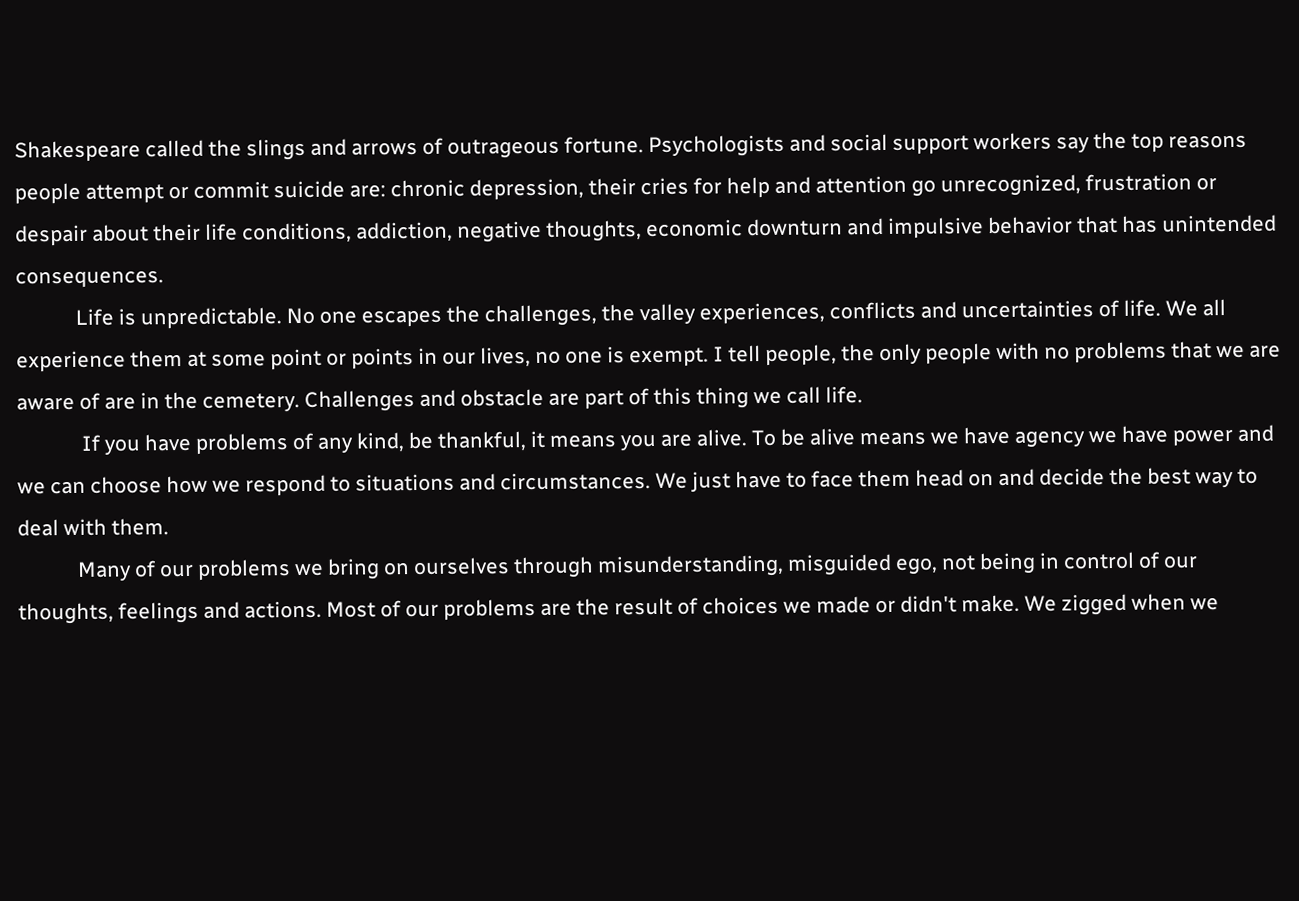Shakespeare called the slings and arrows of outrageous fortune. Psychologists and social support workers say the top reasons people attempt or commit suicide are: chronic depression, their cries for help and attention go unrecognized, frustration or despair about their life conditions, addiction, negative thoughts, economic downturn and impulsive behavior that has unintended consequences.
            Life is unpredictable. No one escapes the challenges, the valley experiences, conflicts and uncertainties of life. We all experience them at some point or points in our lives, no one is exempt. I tell people, the only people with no problems that we are aware of are in the cemetery. Challenges and obstacle are part of this thing we call life.
             If you have problems of any kind, be thankful, it means you are alive. To be alive means we have agency we have power and we can choose how we respond to situations and circumstances. We just have to face them head on and decide the best way to deal with them.
            Many of our problems we bring on ourselves through misunderstanding, misguided ego, not being in control of our thoughts, feelings and actions. Most of our problems are the result of choices we made or didn't make. We zigged when we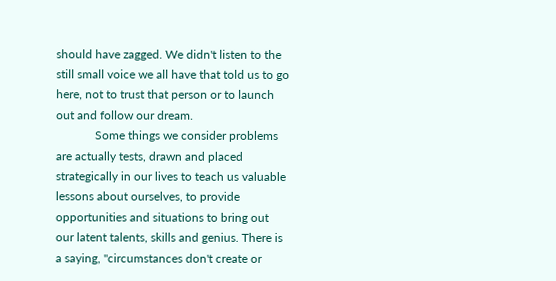should have zagged. We didn't listen to the still small voice we all have that told us to go here, not to trust that person or to launch out and follow our dream.
             Some things we consider problems are actually tests, drawn and placed strategically in our lives to teach us valuable lessons about ourselves, to provide opportunities and situations to bring out our latent talents, skills and genius. There is a saying, "circumstances don't create or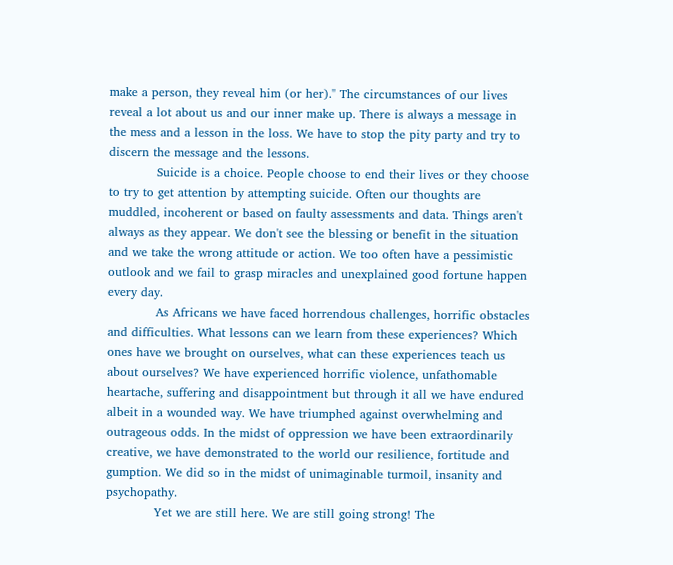make a person, they reveal him (or her)." The circumstances of our lives reveal a lot about us and our inner make up. There is always a message in the mess and a lesson in the loss. We have to stop the pity party and try to discern the message and the lessons.
            Suicide is a choice. People choose to end their lives or they choose to try to get attention by attempting suicide. Often our thoughts are muddled, incoherent or based on faulty assessments and data. Things aren't always as they appear. We don't see the blessing or benefit in the situation and we take the wrong attitude or action. We too often have a pessimistic outlook and we fail to grasp miracles and unexplained good fortune happen every day.
            As Africans we have faced horrendous challenges, horrific obstacles and difficulties. What lessons can we learn from these experiences? Which ones have we brought on ourselves, what can these experiences teach us about ourselves? We have experienced horrific violence, unfathomable heartache, suffering and disappointment but through it all we have endured albeit in a wounded way. We have triumphed against overwhelming and outrageous odds. In the midst of oppression we have been extraordinarily creative, we have demonstrated to the world our resilience, fortitude and gumption. We did so in the midst of unimaginable turmoil, insanity and psychopathy.
            Yet we are still here. We are still going strong! The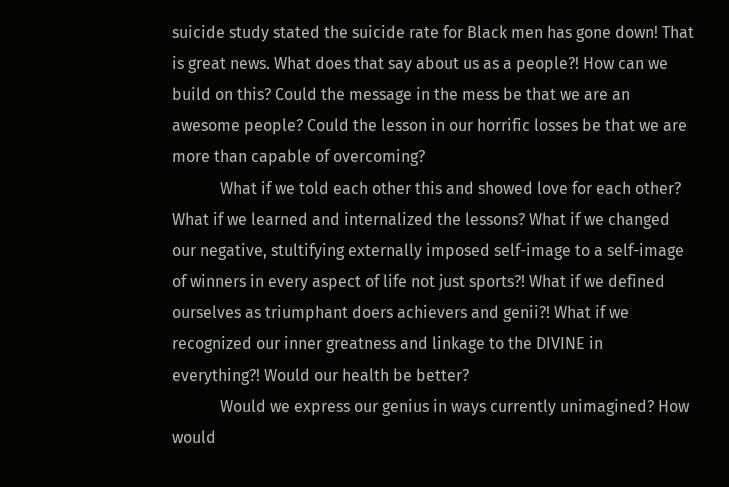suicide study stated the suicide rate for Black men has gone down! That is great news. What does that say about us as a people?! How can we build on this? Could the message in the mess be that we are an awesome people? Could the lesson in our horrific losses be that we are more than capable of overcoming?
            What if we told each other this and showed love for each other? What if we learned and internalized the lessons? What if we changed our negative, stultifying externally imposed self-image to a self-image of winners in every aspect of life not just sports?! What if we defined ourselves as triumphant doers achievers and genii?! What if we recognized our inner greatness and linkage to the DIVINE in everything?! Would our health be better?
            Would we express our genius in ways currently unimagined? How would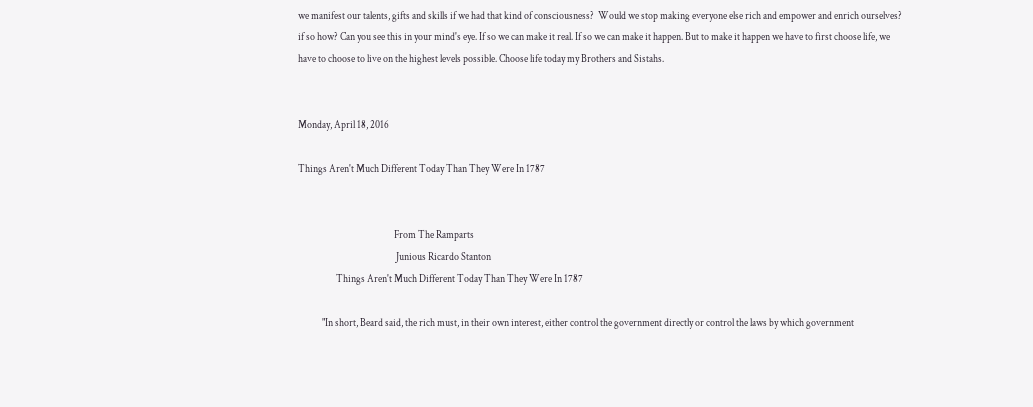we manifest our talents, gifts and skills if we had that kind of consciousness?  Would we stop making everyone else rich and empower and enrich ourselves? if so how? Can you see this in your mind's eye. If so we can make it real. If so we can make it happen. But to make it happen we have to first choose life, we have to choose to live on the highest levels possible. Choose life today my Brothers and Sistahs.


Monday, April 18, 2016

Things Aren't Much Different Today Than They Were In 1787


                                                From The Ramparts
                                                 Junious Ricardo Stanton
                   Things Aren't Much Different Today Than They Were In 1787

            "In short, Beard said, the rich must, in their own interest, either control the government directly or control the laws by which government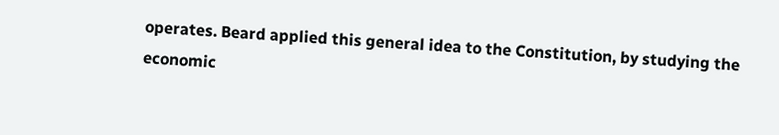operates. Beard applied this general idea to the Constitution, by studying the economic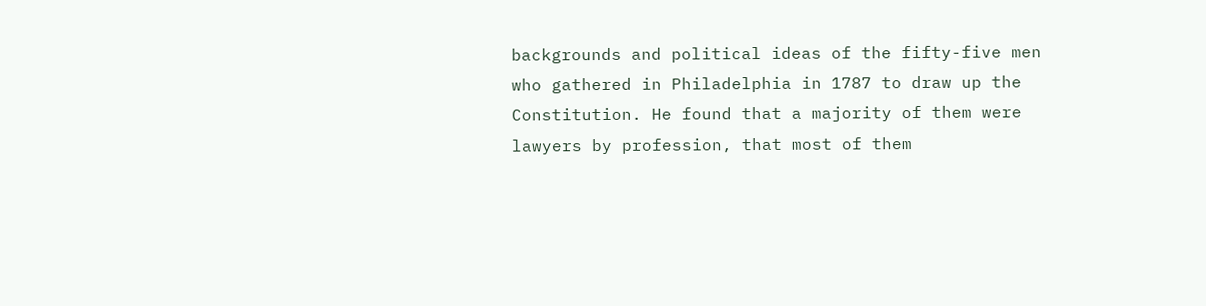backgrounds and political ideas of the fifty-five men who gathered in Philadelphia in 1787 to draw up the Constitution. He found that a majority of them were lawyers by profession, that most of them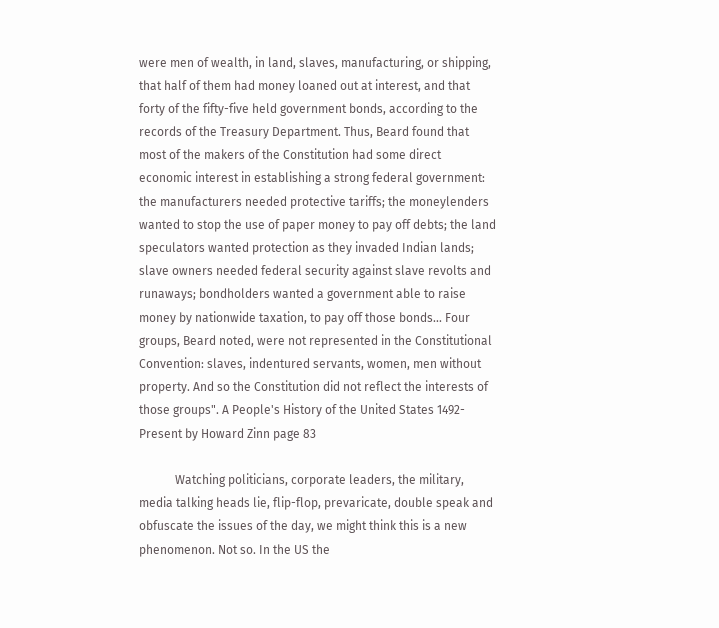were men of wealth, in land, slaves, manufacturing, or shipping, that half of them had money loaned out at interest, and that forty of the fifty-five held government bonds, according to the records of the Treasury Department. Thus, Beard found that most of the makers of the Constitution had some direct economic interest in establishing a strong federal government: the manufacturers needed protective tariffs; the moneylenders wanted to stop the use of paper money to pay off debts; the land speculators wanted protection as they invaded Indian lands; slave owners needed federal security against slave revolts and runaways; bondholders wanted a government able to raise money by nationwide taxation, to pay off those bonds... Four groups, Beard noted, were not represented in the Constitutional Convention: slaves, indentured servants, women, men without property. And so the Constitution did not reflect the interests of those groups". A People's History of the United States 1492-Present by Howard Zinn page 83

            Watching politicians, corporate leaders, the military, media talking heads lie, flip-flop, prevaricate, double speak and obfuscate the issues of the day, we might think this is a new phenomenon. Not so. In the US the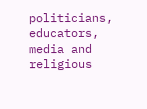politicians, educators, media and religious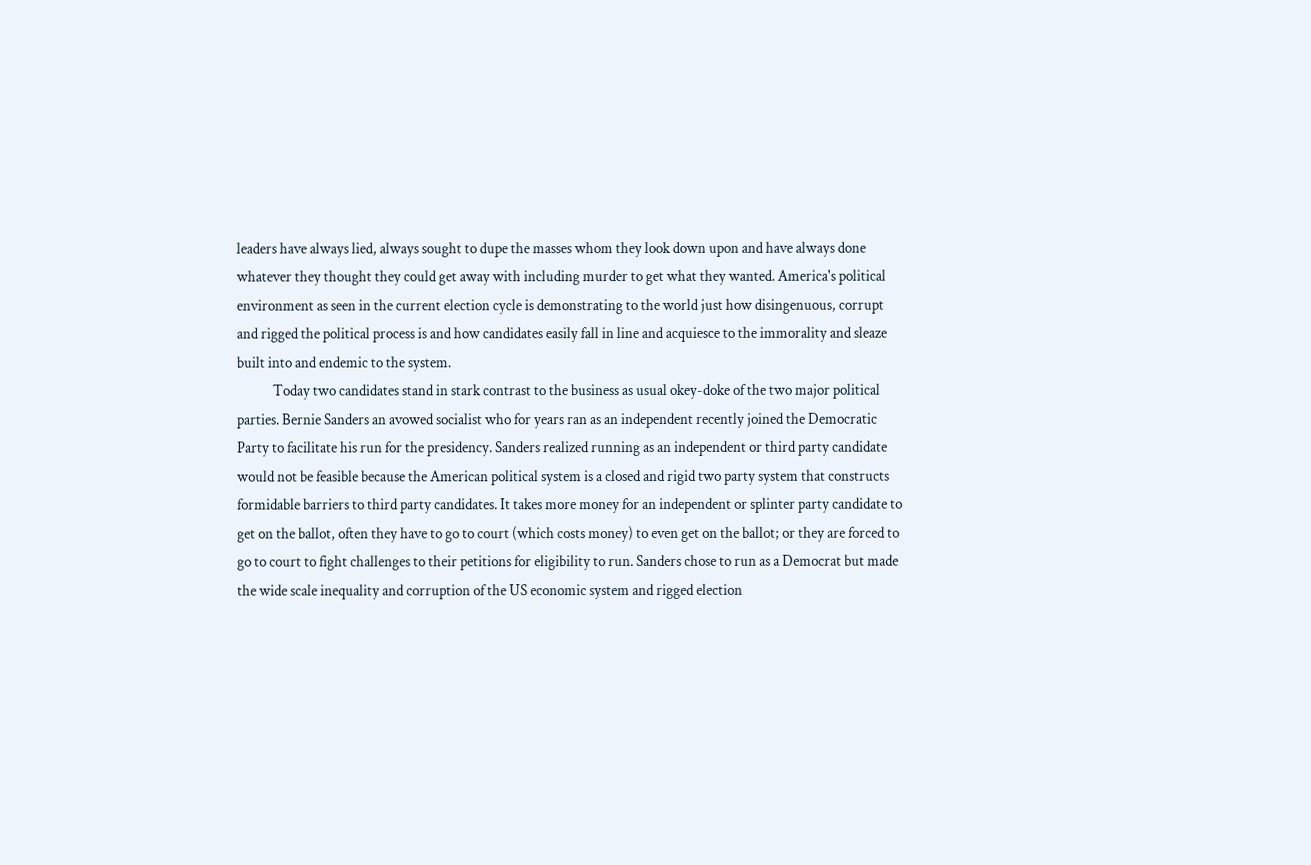leaders have always lied, always sought to dupe the masses whom they look down upon and have always done whatever they thought they could get away with including murder to get what they wanted. America's political environment as seen in the current election cycle is demonstrating to the world just how disingenuous, corrupt and rigged the political process is and how candidates easily fall in line and acquiesce to the immorality and sleaze built into and endemic to the system.
            Today two candidates stand in stark contrast to the business as usual okey-doke of the two major political parties. Bernie Sanders an avowed socialist who for years ran as an independent recently joined the Democratic Party to facilitate his run for the presidency. Sanders realized running as an independent or third party candidate would not be feasible because the American political system is a closed and rigid two party system that constructs formidable barriers to third party candidates. It takes more money for an independent or splinter party candidate to get on the ballot, often they have to go to court (which costs money) to even get on the ballot; or they are forced to go to court to fight challenges to their petitions for eligibility to run. Sanders chose to run as a Democrat but made the wide scale inequality and corruption of the US economic system and rigged election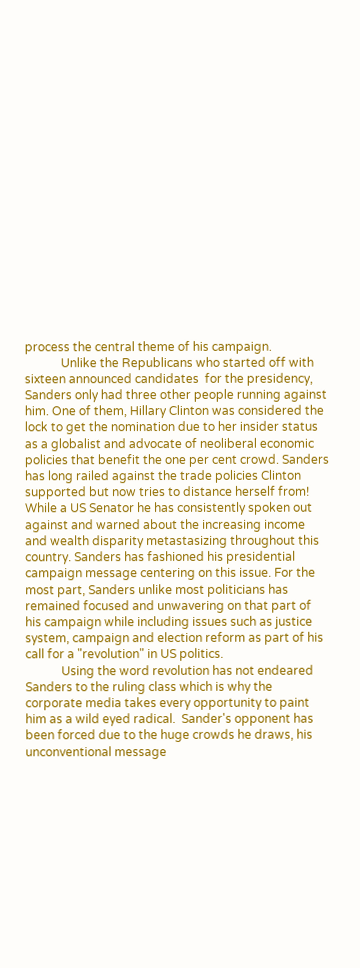process the central theme of his campaign.
            Unlike the Republicans who started off with sixteen announced candidates  for the presidency, Sanders only had three other people running against him. One of them, Hillary Clinton was considered the lock to get the nomination due to her insider status as a globalist and advocate of neoliberal economic policies that benefit the one per cent crowd. Sanders has long railed against the trade policies Clinton supported but now tries to distance herself from! While a US Senator he has consistently spoken out against and warned about the increasing income and wealth disparity metastasizing throughout this country. Sanders has fashioned his presidential campaign message centering on this issue. For the most part, Sanders unlike most politicians has remained focused and unwavering on that part of his campaign while including issues such as justice system, campaign and election reform as part of his call for a "revolution" in US politics.
            Using the word revolution has not endeared Sanders to the ruling class which is why the corporate media takes every opportunity to paint him as a wild eyed radical.  Sander's opponent has been forced due to the huge crowds he draws, his unconventional message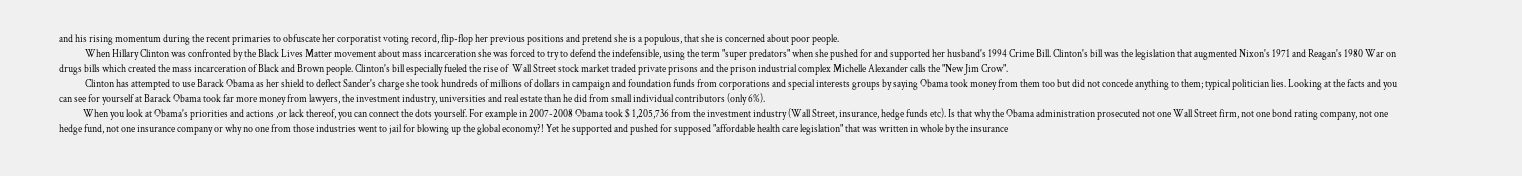and his rising momentum during the recent primaries to obfuscate her corporatist voting record, flip-flop her previous positions and pretend she is a populous, that she is concerned about poor people.
             When Hillary Clinton was confronted by the Black Lives Matter movement about mass incarceration she was forced to try to defend the indefensible, using the term "super predators" when she pushed for and supported her husband's 1994 Crime Bill. Clinton's bill was the legislation that augmented Nixon's 1971 and Reagan's 1980 War on drugs bills which created the mass incarceration of Black and Brown people. Clinton's bill especially fueled the rise of  Wall Street stock market traded private prisons and the prison industrial complex Michelle Alexander calls the "New Jim Crow".
             Clinton has attempted to use Barack Obama as her shield to deflect Sander's charge she took hundreds of millions of dollars in campaign and foundation funds from corporations and special interests groups by saying Obama took money from them too but did not concede anything to them; typical politician lies. Looking at the facts and you can see for yourself at Barack Obama took far more money from lawyers, the investment industry, universities and real estate than he did from small individual contributors (only 6%).
            When you look at Obama's priorities and actions ,or lack thereof, you can connect the dots yourself. For example in 2007-2008 Obama took $ 1,205,736 from the investment industry (Wall Street, insurance, hedge funds etc). Is that why the Obama administration prosecuted not one Wall Street firm, not one bond rating company, not one hedge fund, not one insurance company or why no one from those industries went to jail for blowing up the global economy?! Yet he supported and pushed for supposed "affordable health care legislation" that was written in whole by the insurance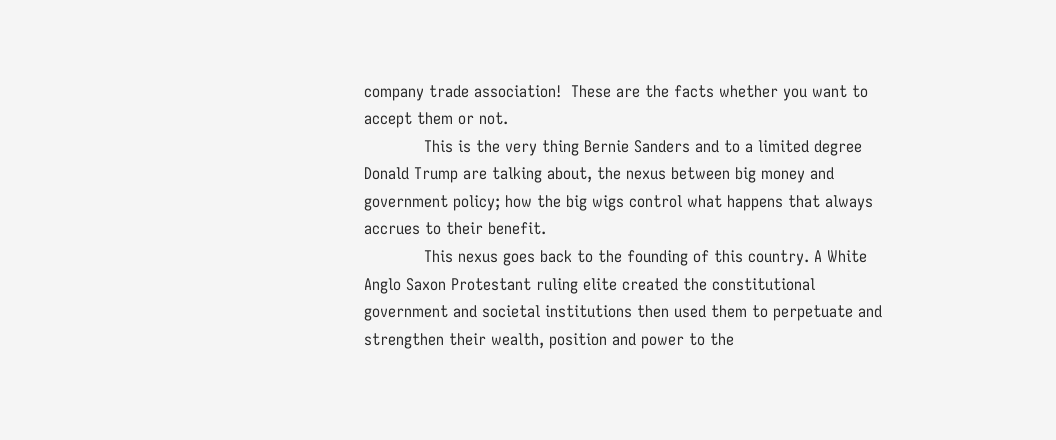company trade association!  These are the facts whether you want to accept them or not.
            This is the very thing Bernie Sanders and to a limited degree Donald Trump are talking about, the nexus between big money and government policy; how the big wigs control what happens that always accrues to their benefit.
            This nexus goes back to the founding of this country. A White Anglo Saxon Protestant ruling elite created the constitutional government and societal institutions then used them to perpetuate and strengthen their wealth, position and power to the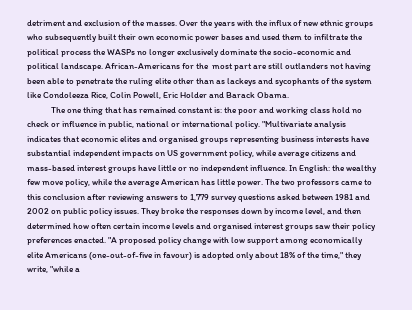detriment and exclusion of the masses. Over the years with the influx of new ethnic groups who subsequently built their own economic power bases and used them to infiltrate the political process the WASPs no longer exclusively dominate the socio-economic and political landscape. African-Americans for the  most part are still outlanders not having been able to penetrate the ruling elite other than as lackeys and sycophants of the system like Condoleeza Rice, Colin Powell, Eric Holder and Barack Obama.
            The one thing that has remained constant is: the poor and working class hold no check or influence in public, national or international policy. "Multivariate analysis indicates that economic elites and organised groups representing business interests have substantial independent impacts on US government policy, while average citizens and mass-based interest groups have little or no independent influence. In English: the wealthy few move policy, while the average American has little power. The two professors came to this conclusion after reviewing answers to 1,779 survey questions asked between 1981 and 2002 on public policy issues. They broke the responses down by income level, and then determined how often certain income levels and organised interest groups saw their policy preferences enacted. "A proposed policy change with low support among economically elite Americans (one-out-of-five in favour) is adopted only about 18% of the time," they write, "while a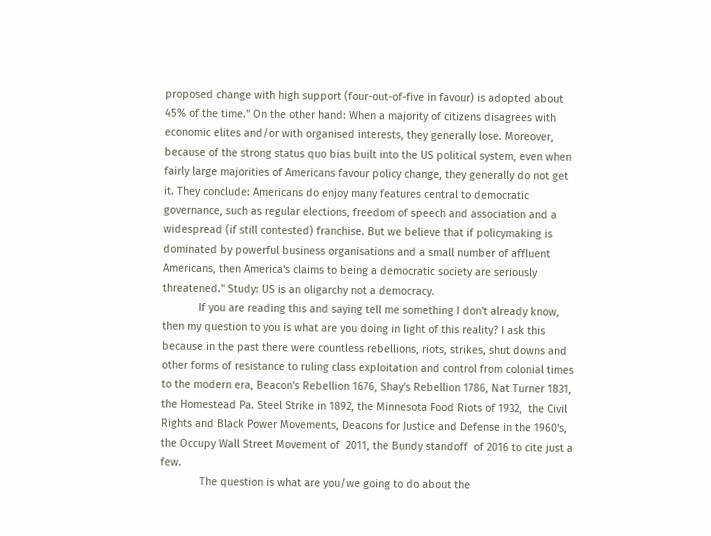proposed change with high support (four-out-of-five in favour) is adopted about 45% of the time." On the other hand: When a majority of citizens disagrees with economic elites and/or with organised interests, they generally lose. Moreover, because of the strong status quo bias built into the US political system, even when fairly large majorities of Americans favour policy change, they generally do not get it. They conclude: Americans do enjoy many features central to democratic governance, such as regular elections, freedom of speech and association and a widespread (if still contested) franchise. But we believe that if policymaking is dominated by powerful business organisations and a small number of affluent Americans, then America's claims to being a democratic society are seriously threatened." Study: US is an oligarchy not a democracy.
            If you are reading this and saying tell me something I don't already know, then my question to you is what are you doing in light of this reality? I ask this because in the past there were countless rebellions, riots, strikes, shut downs and other forms of resistance to ruling class exploitation and control from colonial times to the modern era, Beacon's Rebellion 1676, Shay's Rebellion 1786, Nat Turner 1831, the Homestead Pa. Steel Strike in 1892, the Minnesota Food Riots of 1932,  the Civil Rights and Black Power Movements, Deacons for Justice and Defense in the 1960's, the Occupy Wall Street Movement of  2011, the Bundy standoff  of 2016 to cite just a few.
             The question is what are you/we going to do about the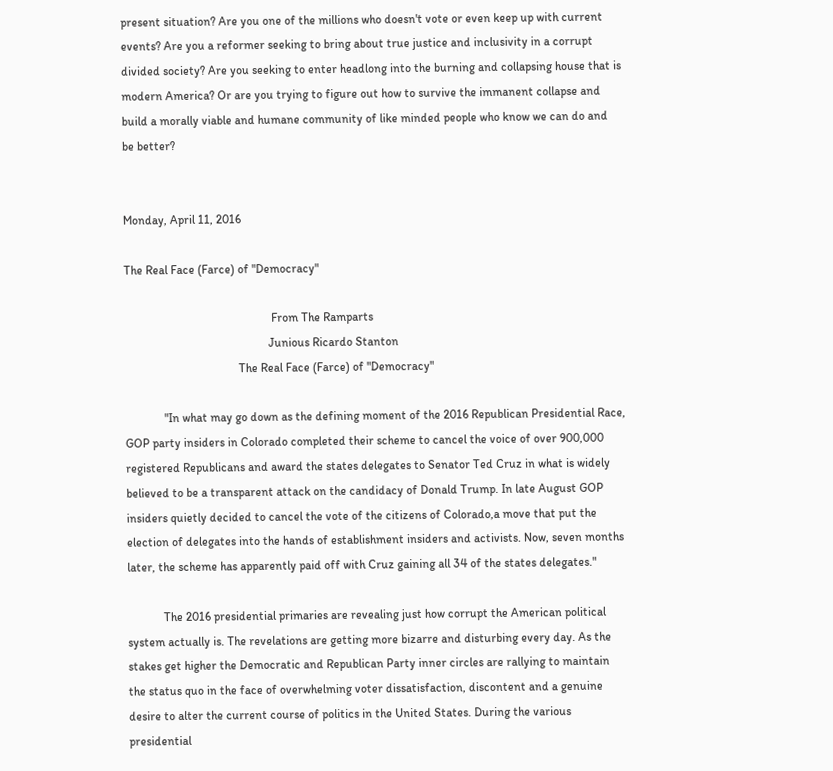present situation? Are you one of the millions who doesn't vote or even keep up with current events? Are you a reformer seeking to bring about true justice and inclusivity in a corrupt divided society? Are you seeking to enter headlong into the burning and collapsing house that is modern America? Or are you trying to figure out how to survive the immanent collapse and build a morally viable and humane community of like minded people who know we can do and be better?


Monday, April 11, 2016

The Real Face (Farce) of "Democracy"

                                                 From The Ramparts
                                                Junious Ricardo Stanton
                                      The Real Face (Farce) of "Democracy"

             "In what may go down as the defining moment of the 2016 Republican Presidential Race, GOP party insiders in Colorado completed their scheme to cancel the voice of over 900,000 registered Republicans and award the states delegates to Senator Ted Cruz in what is widely believed to be a transparent attack on the candidacy of Donald Trump. In late August GOP insiders quietly decided to cancel the vote of the citizens of Colorado,a move that put the election of delegates into the hands of establishment insiders and activists. Now, seven months later, the scheme has apparently paid off with Cruz gaining all 34 of the states delegates."

            The 2016 presidential primaries are revealing just how corrupt the American political system actually is. The revelations are getting more bizarre and disturbing every day. As the stakes get higher the Democratic and Republican Party inner circles are rallying to maintain the status quo in the face of overwhelming voter dissatisfaction, discontent and a genuine desire to alter the current course of politics in the United States. During the various presidential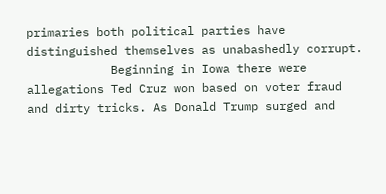primaries both political parties have distinguished themselves as unabashedly corrupt.
            Beginning in Iowa there were allegations Ted Cruz won based on voter fraud and dirty tricks. As Donald Trump surged and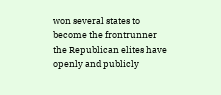won several states to become the frontrunner the Republican elites have openly and publicly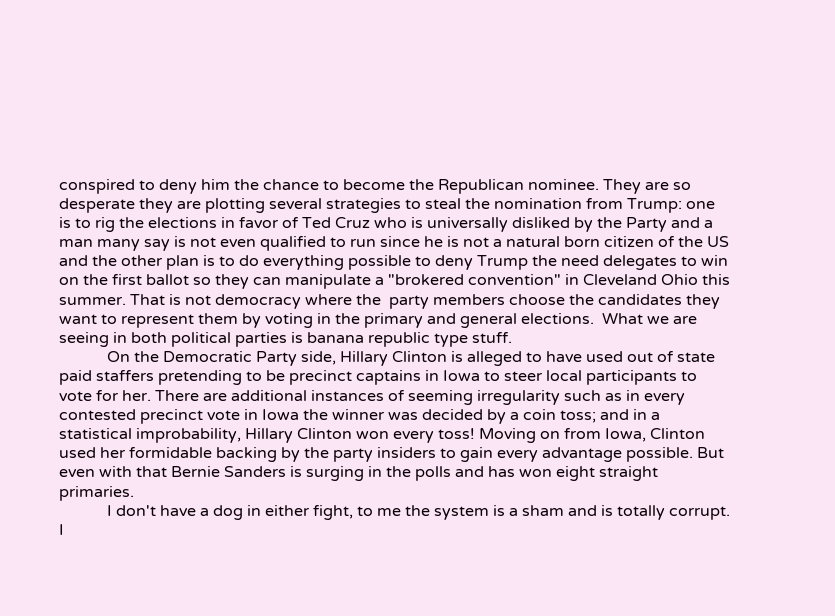conspired to deny him the chance to become the Republican nominee. They are so desperate they are plotting several strategies to steal the nomination from Trump: one is to rig the elections in favor of Ted Cruz who is universally disliked by the Party and a man many say is not even qualified to run since he is not a natural born citizen of the US and the other plan is to do everything possible to deny Trump the need delegates to win on the first ballot so they can manipulate a "brokered convention" in Cleveland Ohio this summer. That is not democracy where the  party members choose the candidates they want to represent them by voting in the primary and general elections.  What we are seeing in both political parties is banana republic type stuff.
            On the Democratic Party side, Hillary Clinton is alleged to have used out of state paid staffers pretending to be precinct captains in Iowa to steer local participants to vote for her. There are additional instances of seeming irregularity such as in every contested precinct vote in Iowa the winner was decided by a coin toss; and in a statistical improbability, Hillary Clinton won every toss! Moving on from Iowa, Clinton used her formidable backing by the party insiders to gain every advantage possible. But even with that Bernie Sanders is surging in the polls and has won eight straight primaries.
            I don't have a dog in either fight, to me the system is a sham and is totally corrupt. I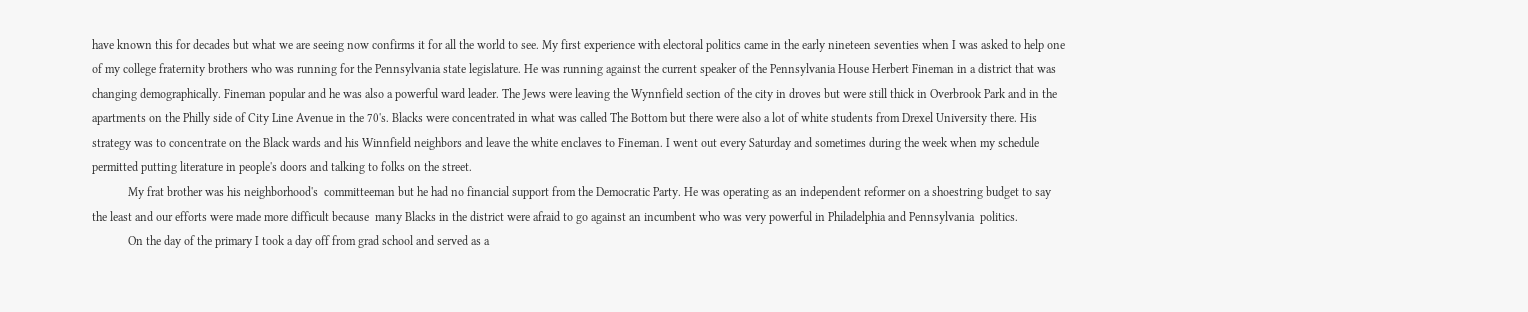have known this for decades but what we are seeing now confirms it for all the world to see. My first experience with electoral politics came in the early nineteen seventies when I was asked to help one of my college fraternity brothers who was running for the Pennsylvania state legislature. He was running against the current speaker of the Pennsylvania House Herbert Fineman in a district that was changing demographically. Fineman popular and he was also a powerful ward leader. The Jews were leaving the Wynnfield section of the city in droves but were still thick in Overbrook Park and in the apartments on the Philly side of City Line Avenue in the 70's. Blacks were concentrated in what was called The Bottom but there were also a lot of white students from Drexel University there. His strategy was to concentrate on the Black wards and his Winnfield neighbors and leave the white enclaves to Fineman. I went out every Saturday and sometimes during the week when my schedule permitted putting literature in people's doors and talking to folks on the street.
            My frat brother was his neighborhood's  committeeman but he had no financial support from the Democratic Party. He was operating as an independent reformer on a shoestring budget to say the least and our efforts were made more difficult because  many Blacks in the district were afraid to go against an incumbent who was very powerful in Philadelphia and Pennsylvania  politics.
            On the day of the primary I took a day off from grad school and served as a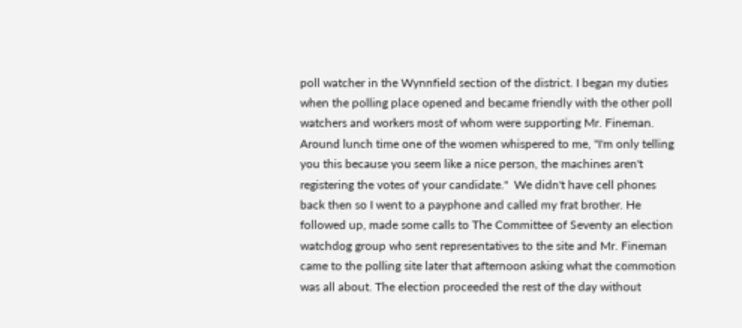poll watcher in the Wynnfield section of the district. I began my duties when the polling place opened and became friendly with the other poll watchers and workers most of whom were supporting Mr. Fineman. Around lunch time one of the women whispered to me, "I'm only telling you this because you seem like a nice person, the machines aren't registering the votes of your candidate."  We didn't have cell phones back then so I went to a payphone and called my frat brother. He followed up, made some calls to The Committee of Seventy an election watchdog group who sent representatives to the site and Mr. Fineman came to the polling site later that afternoon asking what the commotion was all about. The election proceeded the rest of the day without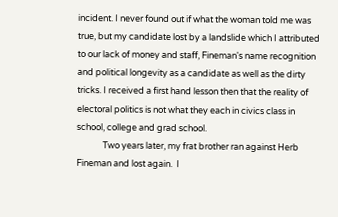incident. I never found out if what the woman told me was true, but my candidate lost by a landslide which I attributed to our lack of money and staff, Fineman's name recognition and political longevity as a candidate as well as the dirty tricks. I received a first hand lesson then that the reality of electoral politics is not what they each in civics class in school, college and grad school.
             Two years later, my frat brother ran against Herb Fineman and lost again.  I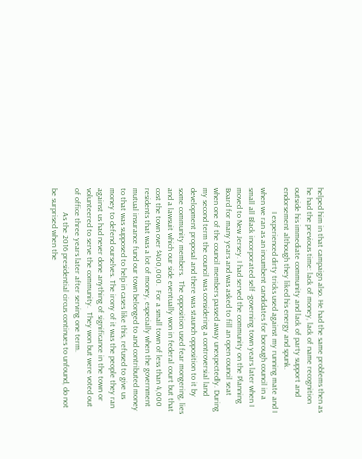helped him in that campaign also. He had the same problems then as he had the previous time: lack of money, lack of name recognition outside his immediate community and lack of party support and endorsement although they liked his energy and spunk.
            I experienced dirty tricks used against my running mate and I when we ran as an incumbent candidates for borough council in a small all Black incorporated self -governing town years later when I moved to New Jersey. I had served the community on the Planning Board for many years and was asked to fill an open council seat when one of the council members passed away unexpectedly. During my second term the council was considering a controversial land development proposal and there was staunch opposition to it by some community members.  The opposition used fear mongering, lies and a lawsuit which our side eventually won in federal court but that cost the town over $400,000.  For a small town of less than 4,000 residents that was a lot of money, especially when the government mutual insurance fund our town belonged to and contributed money to that was supposed to help in cases like this, refused to give us money to defend ourselves. The irony of it was the people they ran against us had never done anything of significance in the town or volunteered to serve the community.  They won but were voted out of office three years later after serving one term.
            As the 2016 presidential circus continues to unfound, do not be surprised when the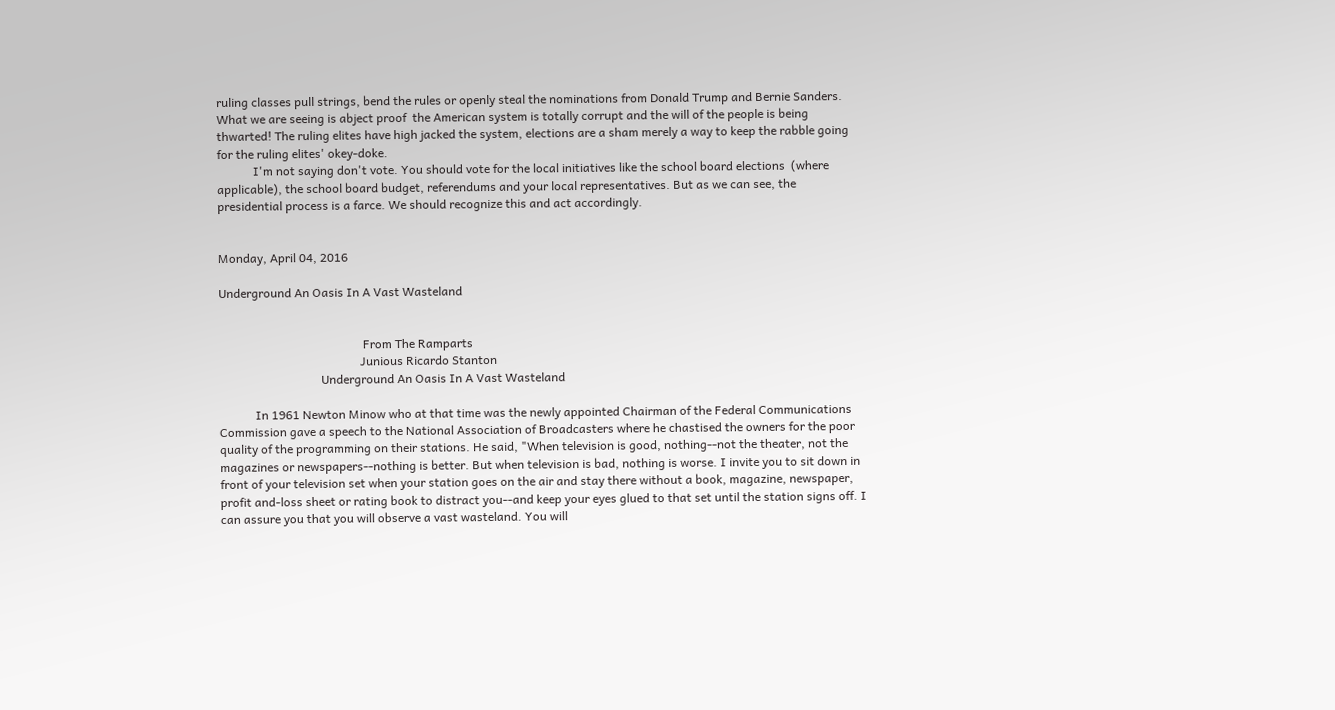ruling classes pull strings, bend the rules or openly steal the nominations from Donald Trump and Bernie Sanders. What we are seeing is abject proof  the American system is totally corrupt and the will of the people is being thwarted! The ruling elites have high jacked the system, elections are a sham merely a way to keep the rabble going for the ruling elites' okey-doke.
            I'm not saying don't vote. You should vote for the local initiatives like the school board elections  (where applicable), the school board budget, referendums and your local representatives. But as we can see, the presidential process is a farce. We should recognize this and act accordingly.


Monday, April 04, 2016

Underground An Oasis In A Vast Wasteland


                                                From The Ramparts
                                               Junious Ricardo Stanton
                                  Underground An Oasis In A Vast Wasteland

            In 1961 Newton Minow who at that time was the newly appointed Chairman of the Federal Communications Commission gave a speech to the National Association of Broadcasters where he chastised the owners for the poor quality of the programming on their stations. He said, "When television is good, nothing--not the theater, not the magazines or newspapers--nothing is better. But when television is bad, nothing is worse. I invite you to sit down in front of your television set when your station goes on the air and stay there without a book, magazine, newspaper, profit and-loss sheet or rating book to distract you--and keep your eyes glued to that set until the station signs off. I can assure you that you will observe a vast wasteland. You will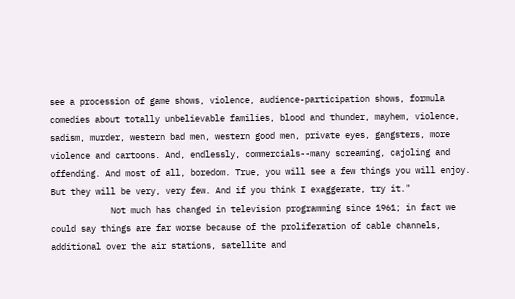see a procession of game shows, violence, audience-participation shows, formula comedies about totally unbelievable families, blood and thunder, mayhem, violence, sadism, murder, western bad men, western good men, private eyes, gangsters, more violence and cartoons. And, endlessly, commercials--many screaming, cajoling and offending. And most of all, boredom. True, you will see a few things you will enjoy. But they will be very, very few. And if you think I exaggerate, try it."
            Not much has changed in television programming since 1961; in fact we could say things are far worse because of the proliferation of cable channels, additional over the air stations, satellite and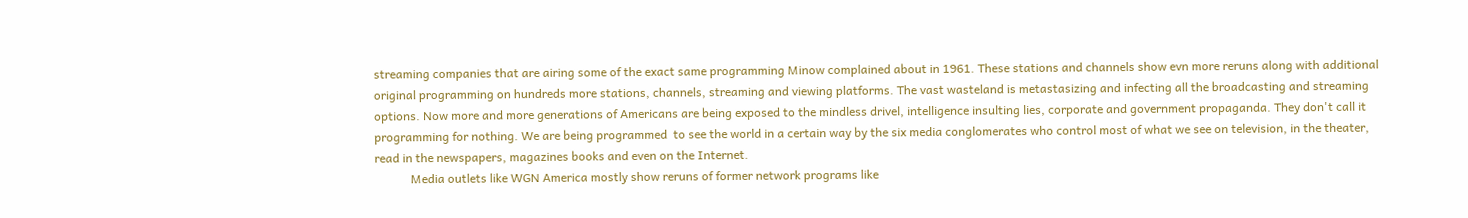streaming companies that are airing some of the exact same programming Minow complained about in 1961. These stations and channels show evn more reruns along with additional original programming on hundreds more stations, channels, streaming and viewing platforms. The vast wasteland is metastasizing and infecting all the broadcasting and streaming options. Now more and more generations of Americans are being exposed to the mindless drivel, intelligence insulting lies, corporate and government propaganda. They don't call it programming for nothing. We are being programmed  to see the world in a certain way by the six media conglomerates who control most of what we see on television, in the theater, read in the newspapers, magazines books and even on the Internet.
            Media outlets like WGN America mostly show reruns of former network programs like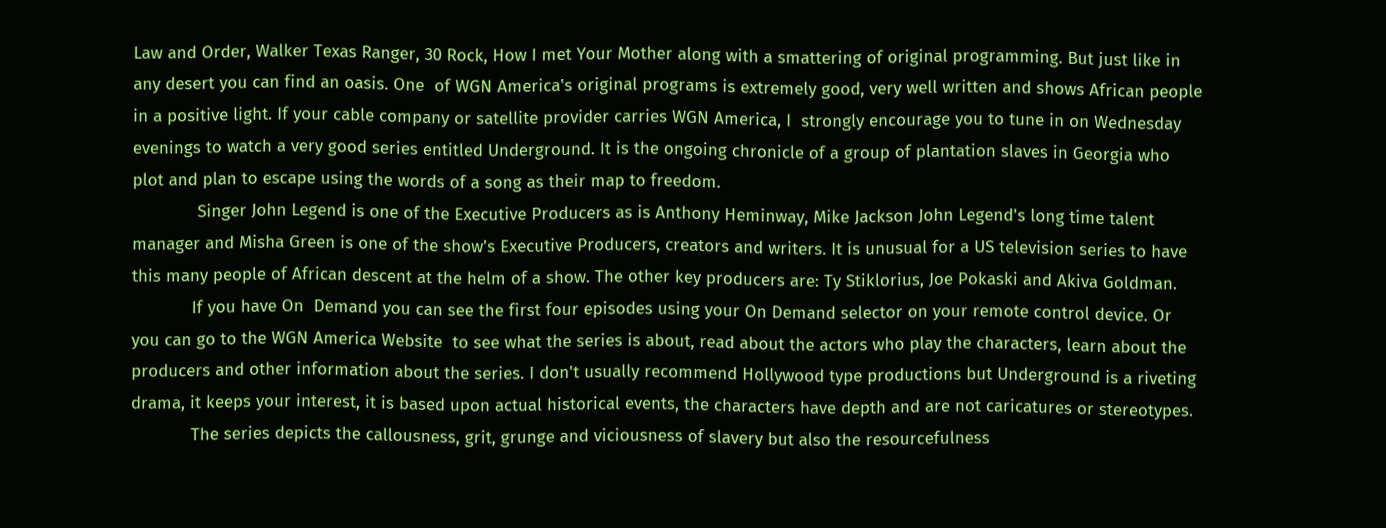Law and Order, Walker Texas Ranger, 30 Rock, How I met Your Mother along with a smattering of original programming. But just like in any desert you can find an oasis. One  of WGN America's original programs is extremely good, very well written and shows African people in a positive light. If your cable company or satellite provider carries WGN America, I  strongly encourage you to tune in on Wednesday evenings to watch a very good series entitled Underground. It is the ongoing chronicle of a group of plantation slaves in Georgia who plot and plan to escape using the words of a song as their map to freedom.
             Singer John Legend is one of the Executive Producers as is Anthony Heminway, Mike Jackson John Legend's long time talent manager and Misha Green is one of the show's Executive Producers, creators and writers. It is unusual for a US television series to have this many people of African descent at the helm of a show. The other key producers are: Ty Stiklorius, Joe Pokaski and Akiva Goldman.
            If you have On  Demand you can see the first four episodes using your On Demand selector on your remote control device. Or you can go to the WGN America Website  to see what the series is about, read about the actors who play the characters, learn about the producers and other information about the series. I don't usually recommend Hollywood type productions but Underground is a riveting drama, it keeps your interest, it is based upon actual historical events, the characters have depth and are not caricatures or stereotypes.
            The series depicts the callousness, grit, grunge and viciousness of slavery but also the resourcefulness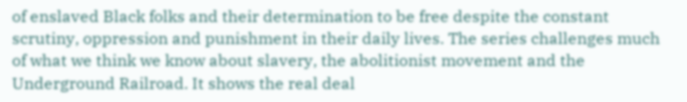of enslaved Black folks and their determination to be free despite the constant scrutiny, oppression and punishment in their daily lives. The series challenges much of what we think we know about slavery, the abolitionist movement and the Underground Railroad. It shows the real deal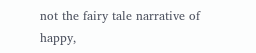not the fairy tale narrative of happy,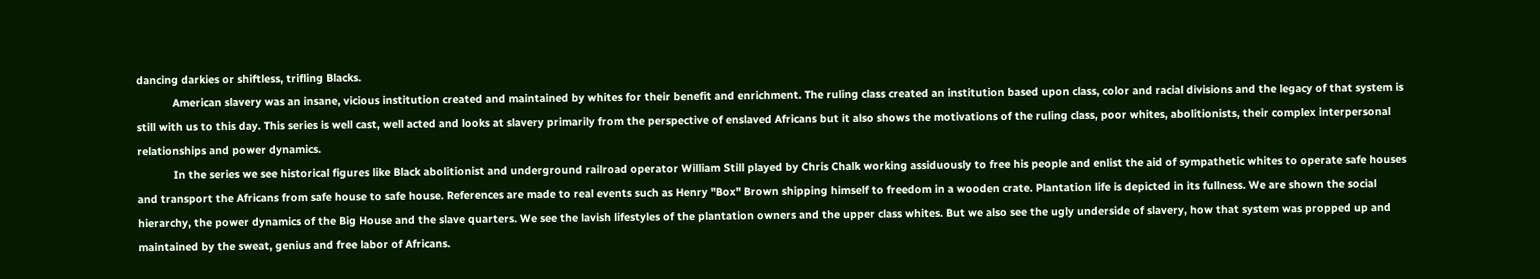dancing darkies or shiftless, trifling Blacks.
            American slavery was an insane, vicious institution created and maintained by whites for their benefit and enrichment. The ruling class created an institution based upon class, color and racial divisions and the legacy of that system is still with us to this day. This series is well cast, well acted and looks at slavery primarily from the perspective of enslaved Africans but it also shows the motivations of the ruling class, poor whites, abolitionists, their complex interpersonal relationships and power dynamics.
            In the series we see historical figures like Black abolitionist and underground railroad operator William Still played by Chris Chalk working assiduously to free his people and enlist the aid of sympathetic whites to operate safe houses and transport the Africans from safe house to safe house. References are made to real events such as Henry "Box" Brown shipping himself to freedom in a wooden crate. Plantation life is depicted in its fullness. We are shown the social hierarchy, the power dynamics of the Big House and the slave quarters. We see the lavish lifestyles of the plantation owners and the upper class whites. But we also see the ugly underside of slavery, how that system was propped up and maintained by the sweat, genius and free labor of Africans.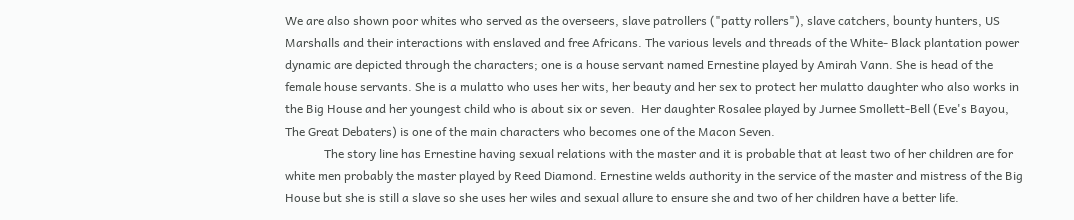We are also shown poor whites who served as the overseers, slave patrollers ("patty rollers"), slave catchers, bounty hunters, US Marshalls and their interactions with enslaved and free Africans. The various levels and threads of the White- Black plantation power dynamic are depicted through the characters; one is a house servant named Ernestine played by Amirah Vann. She is head of the female house servants. She is a mulatto who uses her wits, her beauty and her sex to protect her mulatto daughter who also works in the Big House and her youngest child who is about six or seven.  Her daughter Rosalee played by Jurnee Smollett-Bell (Eve's Bayou, The Great Debaters) is one of the main characters who becomes one of the Macon Seven.
             The story line has Ernestine having sexual relations with the master and it is probable that at least two of her children are for white men probably the master played by Reed Diamond. Ernestine welds authority in the service of the master and mistress of the Big House but she is still a slave so she uses her wiles and sexual allure to ensure she and two of her children have a better life.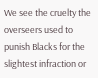We see the cruelty the overseers used to punish Blacks for the slightest infraction or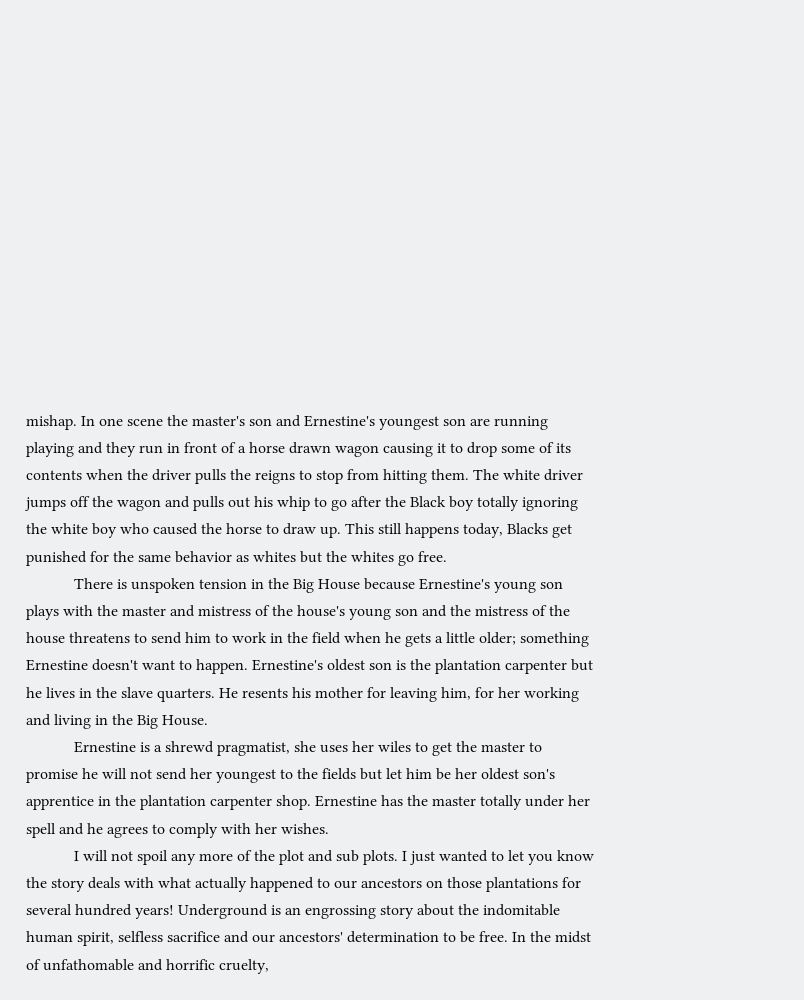mishap. In one scene the master's son and Ernestine's youngest son are running playing and they run in front of a horse drawn wagon causing it to drop some of its contents when the driver pulls the reigns to stop from hitting them. The white driver jumps off the wagon and pulls out his whip to go after the Black boy totally ignoring the white boy who caused the horse to draw up. This still happens today, Blacks get punished for the same behavior as whites but the whites go free.
            There is unspoken tension in the Big House because Ernestine's young son plays with the master and mistress of the house's young son and the mistress of the house threatens to send him to work in the field when he gets a little older; something Ernestine doesn't want to happen. Ernestine's oldest son is the plantation carpenter but he lives in the slave quarters. He resents his mother for leaving him, for her working and living in the Big House.
            Ernestine is a shrewd pragmatist, she uses her wiles to get the master to promise he will not send her youngest to the fields but let him be her oldest son's apprentice in the plantation carpenter shop. Ernestine has the master totally under her spell and he agrees to comply with her wishes.
            I will not spoil any more of the plot and sub plots. I just wanted to let you know the story deals with what actually happened to our ancestors on those plantations for several hundred years! Underground is an engrossing story about the indomitable human spirit, selfless sacrifice and our ancestors' determination to be free. In the midst of unfathomable and horrific cruelty,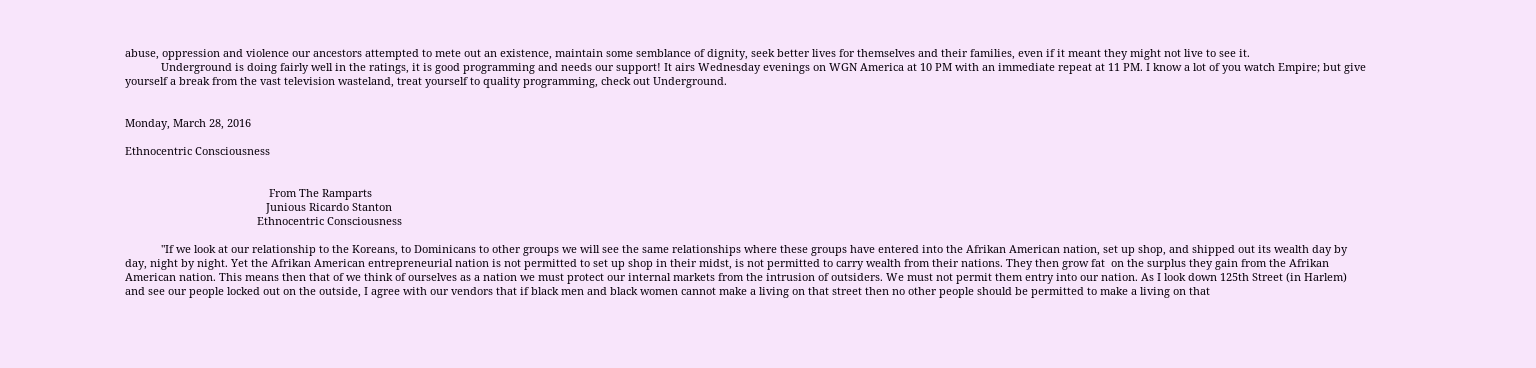abuse, oppression and violence our ancestors attempted to mete out an existence, maintain some semblance of dignity, seek better lives for themselves and their families, even if it meant they might not live to see it.
            Underground is doing fairly well in the ratings, it is good programming and needs our support! It airs Wednesday evenings on WGN America at 10 PM with an immediate repeat at 11 PM. I know a lot of you watch Empire; but give yourself a break from the vast television wasteland, treat yourself to quality programming, check out Underground.


Monday, March 28, 2016

Ethnocentric Consciousness


                                                From The Ramparts
                                               Junious Ricardo Stanton
                                            Ethnocentric Consciousness

            "If we look at our relationship to the Koreans, to Dominicans to other groups we will see the same relationships where these groups have entered into the Afrikan American nation, set up shop, and shipped out its wealth day by day, night by night. Yet the Afrikan American entrepreneurial nation is not permitted to set up shop in their midst, is not permitted to carry wealth from their nations. They then grow fat  on the surplus they gain from the Afrikan American nation. This means then that of we think of ourselves as a nation we must protect our internal markets from the intrusion of outsiders. We must not permit them entry into our nation. As I look down 125th Street (in Harlem) and see our people locked out on the outside, I agree with our vendors that if black men and black women cannot make a living on that street then no other people should be permitted to make a living on that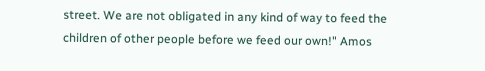street. We are not obligated in any kind of way to feed the children of other people before we feed our own!" Amos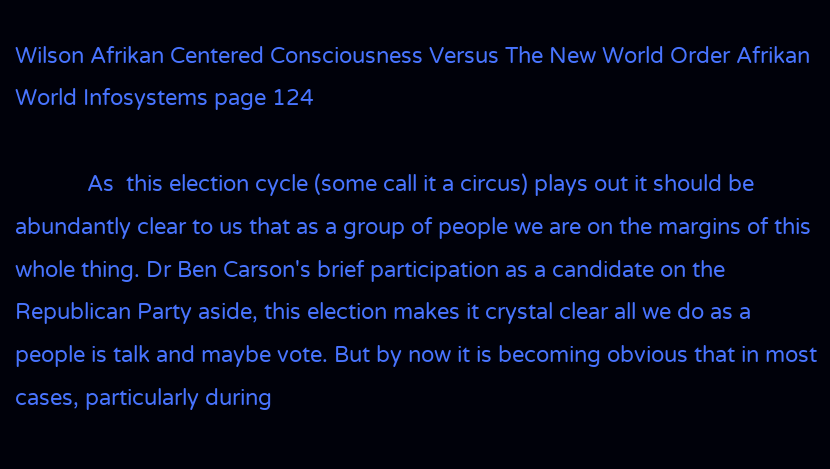Wilson Afrikan Centered Consciousness Versus The New World Order Afrikan World Infosystems page 124

            As  this election cycle (some call it a circus) plays out it should be abundantly clear to us that as a group of people we are on the margins of this whole thing. Dr Ben Carson's brief participation as a candidate on the Republican Party aside, this election makes it crystal clear all we do as a people is talk and maybe vote. But by now it is becoming obvious that in most cases, particularly during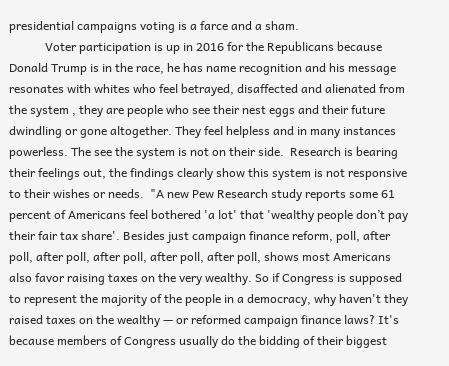presidential campaigns voting is a farce and a sham.
            Voter participation is up in 2016 for the Republicans because Donald Trump is in the race, he has name recognition and his message resonates with whites who feel betrayed, disaffected and alienated from the system , they are people who see their nest eggs and their future dwindling or gone altogether. They feel helpless and in many instances powerless. The see the system is not on their side.  Research is bearing their feelings out, the findings clearly show this system is not responsive to their wishes or needs.  "A new Pew Research study reports some 61 percent of Americans feel bothered 'a lot' that 'wealthy people don’t pay their fair tax share'. Besides just campaign finance reform, poll, after poll, after poll, after poll, after poll, after poll, shows most Americans also favor raising taxes on the very wealthy. So if Congress is supposed to represent the majority of the people in a democracy, why haven't they raised taxes on the wealthy — or reformed campaign finance laws? It's because members of Congress usually do the bidding of their biggest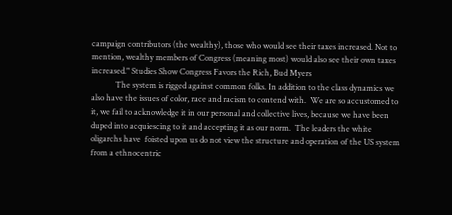campaign contributors (the wealthy), those who would see their taxes increased. Not to mention, wealthy members of Congress (meaning most) would also see their own taxes increased." Studies Show Congress Favors the Rich, Bud Myers
            The system is rigged against common folks. In addition to the class dynamics we also have the issues of color, race and racism to contend with.  We are so accustomed to it, we fail to acknowledge it in our personal and collective lives, because we have been duped into acquiescing to it and accepting it as our norm.  The leaders the white oligarchs have  foisted upon us do not view the structure and operation of the US system from a ethnocentric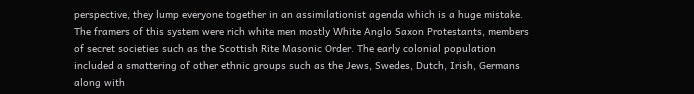perspective, they lump everyone together in an assimilationist agenda which is a huge mistake. The framers of this system were rich white men mostly White Anglo Saxon Protestants, members of secret societies such as the Scottish Rite Masonic Order. The early colonial population included a smattering of other ethnic groups such as the Jews, Swedes, Dutch, Irish, Germans along with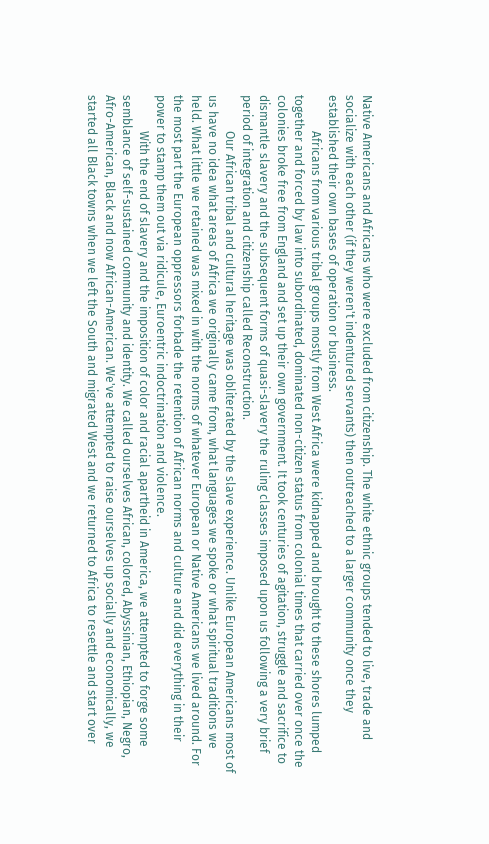Native Americans and Africans who were excluded from citizenship. The white ethnic groups tended to live, trade and socialize with each other (if they weren't indentured servants) then outreached to a larger community once they established their own bases of operation or business.
            Africans from various tribal groups mostly from West Africa were kidnapped and brought to these shores lumped together and forced by law into subordinated, dominated non-citizen status from colonial times that carried over once the colonies broke free from England and set up their own government. It took centuries of agitation, struggle and sacrifice to dismantle slavery and the subsequent forms of quasi-slavery the ruling classes imposed upon us following a very brief period of integration and citizenship called Reconstruction.
            Our African tribal and cultural heritage was obliterated by the slave experience. Unlike European Americans most of us have no idea what areas of Africa we originally came from, what languages we spoke or what spiritual traditions we held. What little we retained was mixed in with the norms of whatever European or Native Americans we lived around. For the most part the European oppressors forbade the retention of African norms and culture and did everything in their power to stamp them out via ridicule, Euroentric indoctrination and violence.
            With the end of slavery and the imposition of color and racial apartheid in America, we attempted to forge some semblance of self-sustained community and identity. We called ourselves African, colored, Abyssinian, Ethiopian, Negro, Afro-American, Black and now African-American. We've attempted to raise ourselves up socially and economically, we started all Black towns when we left the South and migrated West and we returned to Africa to resettle and start over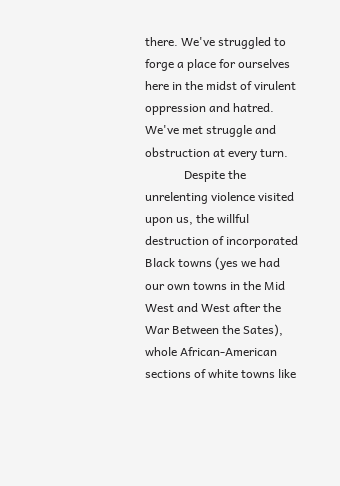there. We've struggled to forge a place for ourselves here in the midst of virulent oppression and hatred. We've met struggle and obstruction at every turn.
             Despite the unrelenting violence visited upon us, the willful destruction of incorporated Black towns (yes we had our own towns in the Mid West and West after the War Between the Sates), whole African-American sections of white towns like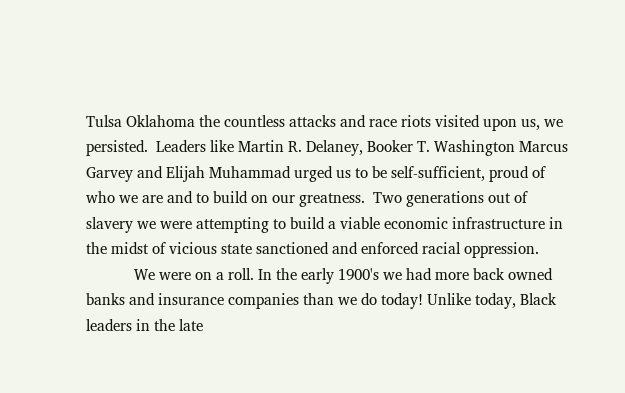Tulsa Oklahoma the countless attacks and race riots visited upon us, we persisted.  Leaders like Martin R. Delaney, Booker T. Washington Marcus Garvey and Elijah Muhammad urged us to be self-sufficient, proud of who we are and to build on our greatness.  Two generations out of slavery we were attempting to build a viable economic infrastructure in the midst of vicious state sanctioned and enforced racial oppression.
            We were on a roll. In the early 1900's we had more back owned banks and insurance companies than we do today! Unlike today, Black leaders in the late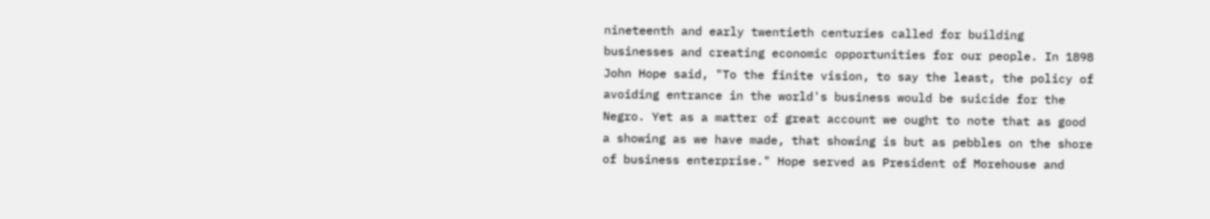nineteenth and early twentieth centuries called for building businesses and creating economic opportunities for our people. In 1898 John Hope said, "To the finite vision, to say the least, the policy of avoiding entrance in the world's business would be suicide for the Negro. Yet as a matter of great account we ought to note that as good a showing as we have made, that showing is but as pebbles on the shore of business enterprise." Hope served as President of Morehouse and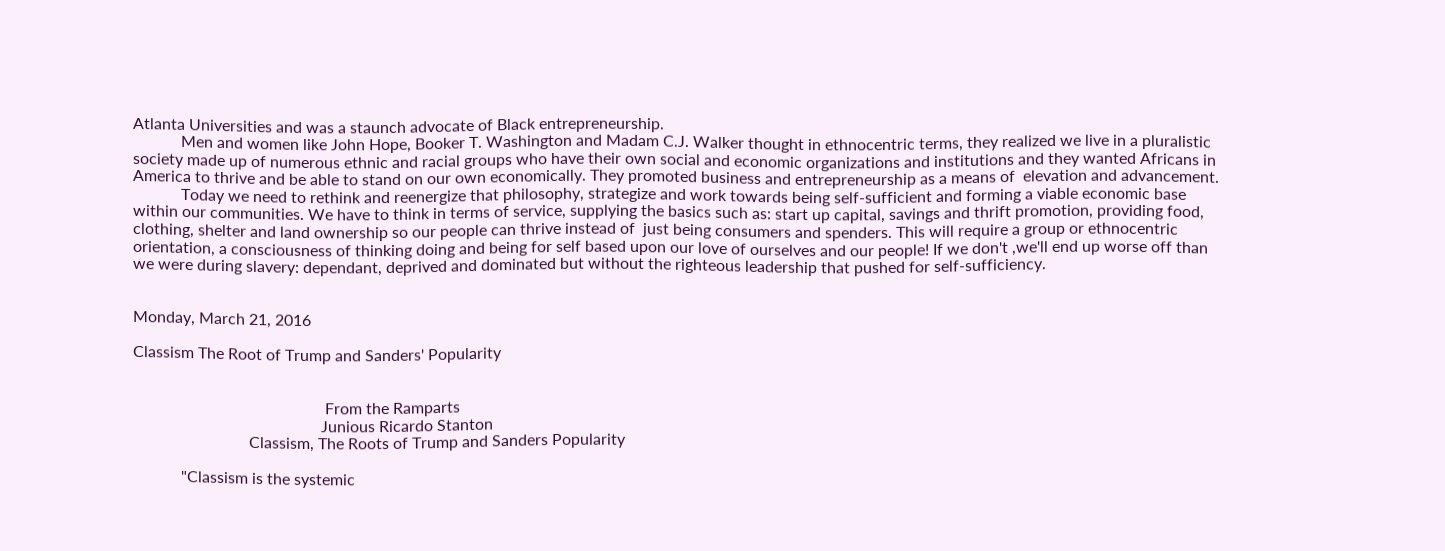Atlanta Universities and was a staunch advocate of Black entrepreneurship.
            Men and women like John Hope, Booker T. Washington and Madam C.J. Walker thought in ethnocentric terms, they realized we live in a pluralistic society made up of numerous ethnic and racial groups who have their own social and economic organizations and institutions and they wanted Africans in America to thrive and be able to stand on our own economically. They promoted business and entrepreneurship as a means of  elevation and advancement.
            Today we need to rethink and reenergize that philosophy, strategize and work towards being self-sufficient and forming a viable economic base within our communities. We have to think in terms of service, supplying the basics such as: start up capital, savings and thrift promotion, providing food, clothing, shelter and land ownership so our people can thrive instead of  just being consumers and spenders. This will require a group or ethnocentric orientation, a consciousness of thinking doing and being for self based upon our love of ourselves and our people! If we don't ,we'll end up worse off than we were during slavery: dependant, deprived and dominated but without the righteous leadership that pushed for self-sufficiency.


Monday, March 21, 2016

Classism The Root of Trump and Sanders' Popularity


                                                From the Ramparts
                                               Junious Ricardo Stanton
                             Classism, The Roots of Trump and Sanders Popularity

            "Classism is the systemic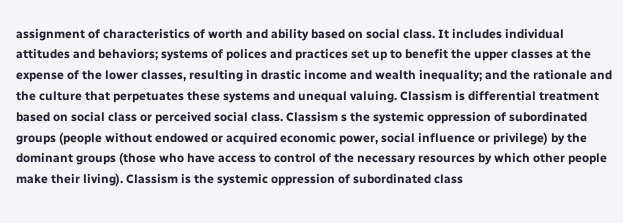assignment of characteristics of worth and ability based on social class. It includes individual attitudes and behaviors; systems of polices and practices set up to benefit the upper classes at the expense of the lower classes, resulting in drastic income and wealth inequality; and the rationale and the culture that perpetuates these systems and unequal valuing. Classism is differential treatment based on social class or perceived social class. Classism s the systemic oppression of subordinated groups (people without endowed or acquired economic power, social influence or privilege) by the dominant groups (those who have access to control of the necessary resources by which other people make their living). Classism is the systemic oppression of subordinated class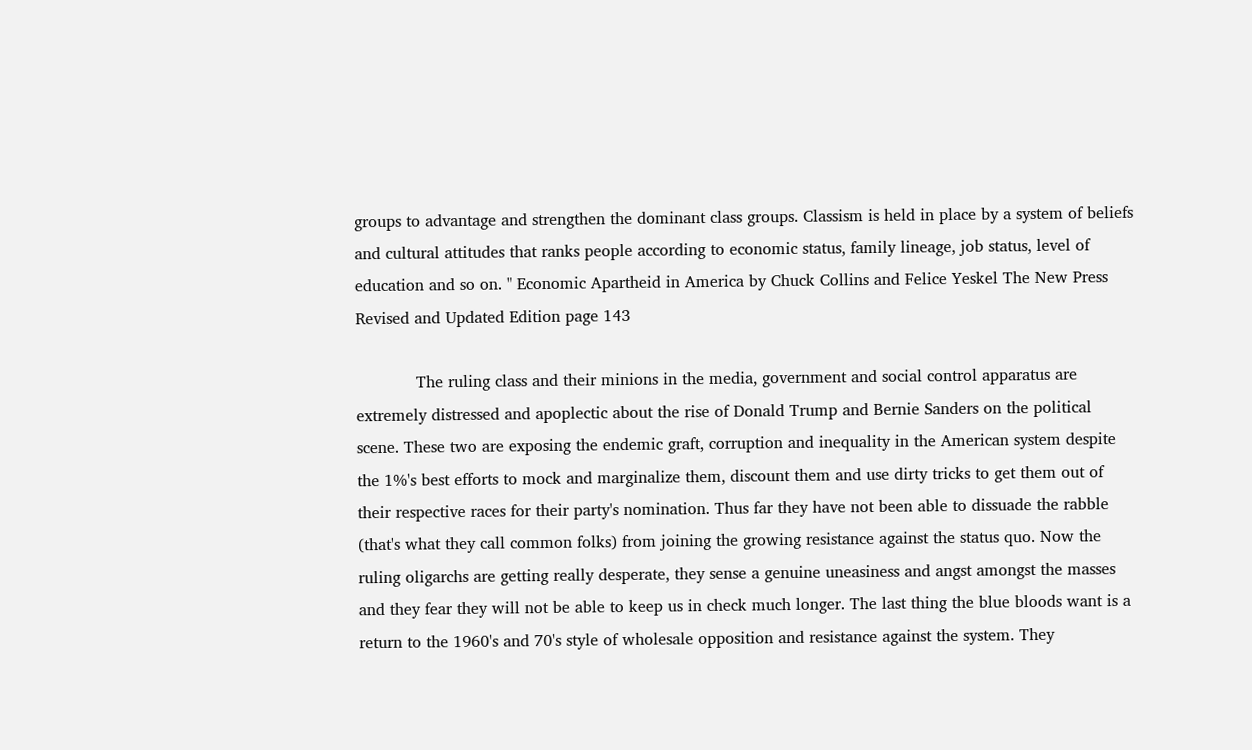groups to advantage and strengthen the dominant class groups. Classism is held in place by a system of beliefs and cultural attitudes that ranks people according to economic status, family lineage, job status, level of education and so on. " Economic Apartheid in America by Chuck Collins and Felice Yeskel The New Press Revised and Updated Edition page 143

            The ruling class and their minions in the media, government and social control apparatus are extremely distressed and apoplectic about the rise of Donald Trump and Bernie Sanders on the political scene. These two are exposing the endemic graft, corruption and inequality in the American system despite the 1%'s best efforts to mock and marginalize them, discount them and use dirty tricks to get them out of their respective races for their party's nomination. Thus far they have not been able to dissuade the rabble (that's what they call common folks) from joining the growing resistance against the status quo. Now the ruling oligarchs are getting really desperate, they sense a genuine uneasiness and angst amongst the masses and they fear they will not be able to keep us in check much longer. The last thing the blue bloods want is a return to the 1960's and 70's style of wholesale opposition and resistance against the system. They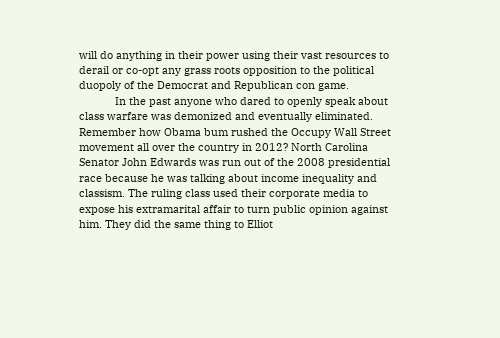will do anything in their power using their vast resources to derail or co-opt any grass roots opposition to the political duopoly of the Democrat and Republican con game.
            In the past anyone who dared to openly speak about class warfare was demonized and eventually eliminated. Remember how Obama bum rushed the Occupy Wall Street movement all over the country in 2012? North Carolina Senator John Edwards was run out of the 2008 presidential race because he was talking about income inequality and classism. The ruling class used their corporate media to expose his extramarital affair to turn public opinion against him. They did the same thing to Elliot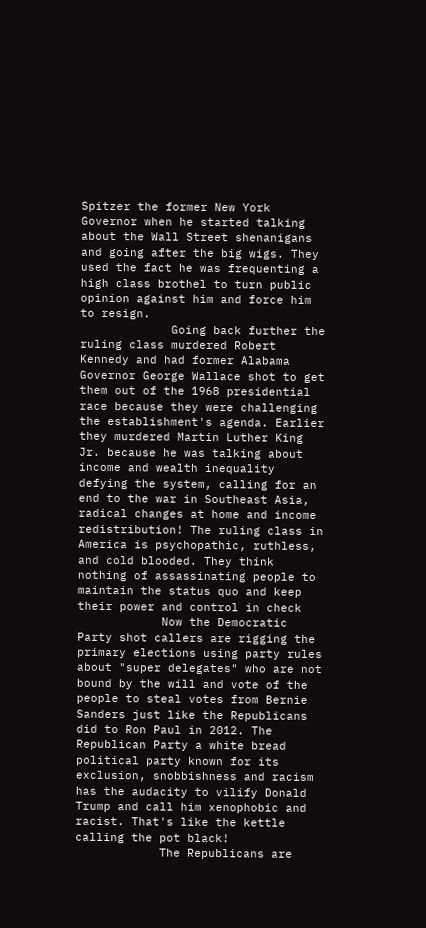Spitzer the former New York Governor when he started talking about the Wall Street shenanigans and going after the big wigs. They used the fact he was frequenting a high class brothel to turn public opinion against him and force him to resign.
             Going back further the ruling class murdered Robert Kennedy and had former Alabama Governor George Wallace shot to get them out of the 1968 presidential race because they were challenging the establishment's agenda. Earlier they murdered Martin Luther King Jr. because he was talking about income and wealth inequality defying the system, calling for an end to the war in Southeast Asia, radical changes at home and income redistribution! The ruling class in America is psychopathic, ruthless, and cold blooded. They think nothing of assassinating people to maintain the status quo and keep their power and control in check
            Now the Democratic Party shot callers are rigging the primary elections using party rules about "super delegates" who are not bound by the will and vote of the people to steal votes from Bernie Sanders just like the Republicans did to Ron Paul in 2012. The Republican Party a white bread political party known for its exclusion, snobbishness and racism has the audacity to vilify Donald Trump and call him xenophobic and racist. That's like the kettle calling the pot black!
            The Republicans are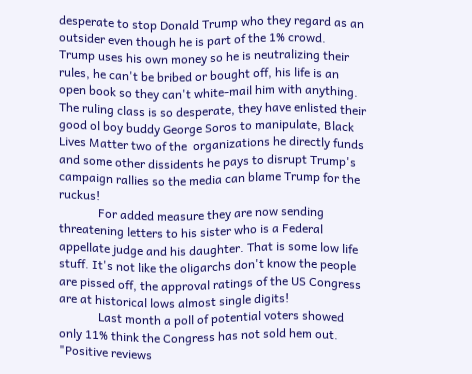desperate to stop Donald Trump who they regard as an outsider even though he is part of the 1% crowd.  Trump uses his own money so he is neutralizing their rules, he can't be bribed or bought off, his life is an open book so they can't white-mail him with anything. The ruling class is so desperate, they have enlisted their good ol boy buddy George Soros to manipulate, Black Lives Matter two of the  organizations he directly funds and some other dissidents he pays to disrupt Trump's campaign rallies so the media can blame Trump for the ruckus!
             For added measure they are now sending threatening letters to his sister who is a Federal appellate judge and his daughter. That is some low life stuff. It's not like the oligarchs don't know the people are pissed off, the approval ratings of the US Congress are at historical lows almost single digits!
             Last month a poll of potential voters showed only 11% think the Congress has not sold hem out.  "Positive reviews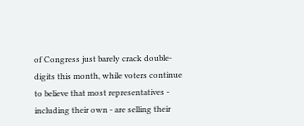of Congress just barely crack double-digits this month, while voters continue to believe that most representatives - including their own - are selling their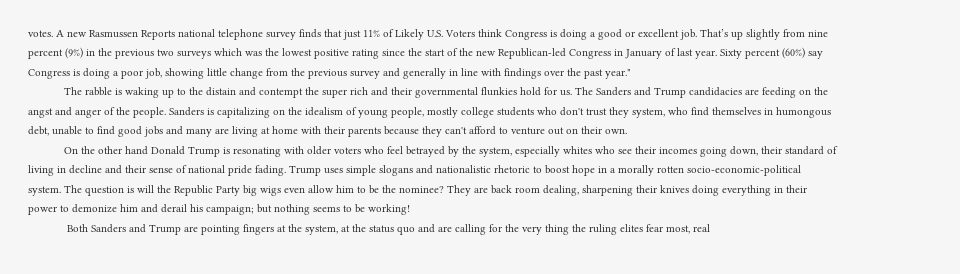votes. A new Rasmussen Reports national telephone survey finds that just 11% of Likely U.S. Voters think Congress is doing a good or excellent job. That’s up slightly from nine percent (9%) in the previous two surveys which was the lowest positive rating since the start of the new Republican-led Congress in January of last year. Sixty percent (60%) say Congress is doing a poor job, showing little change from the previous survey and generally in line with findings over the past year."
            The rabble is waking up to the distain and contempt the super rich and their governmental flunkies hold for us. The Sanders and Trump candidacies are feeding on the angst and anger of the people. Sanders is capitalizing on the idealism of young people, mostly college students who don't trust they system, who find themselves in humongous debt, unable to find good jobs and many are living at home with their parents because they can't afford to venture out on their own.
            On the other hand Donald Trump is resonating with older voters who feel betrayed by the system, especially whites who see their incomes going down, their standard of living in decline and their sense of national pride fading. Trump uses simple slogans and nationalistic rhetoric to boost hope in a morally rotten socio-economic-political system. The question is will the Republic Party big wigs even allow him to be the nominee? They are back room dealing, sharpening their knives doing everything in their power to demonize him and derail his campaign; but nothing seems to be working!
             Both Sanders and Trump are pointing fingers at the system, at the status quo and are calling for the very thing the ruling elites fear most, real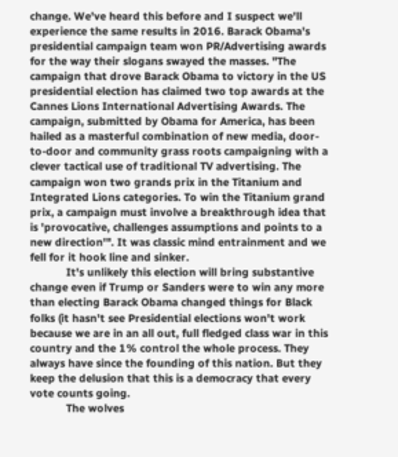change. We've heard this before and I suspect we'll experience the same results in 2016. Barack Obama's presidential campaign team won PR/Advertising awards for the way their slogans swayed the masses. "The campaign that drove Barack Obama to victory in the US presidential election has claimed two top awards at the Cannes Lions International Advertising Awards. The campaign, submitted by Obama for America, has been hailed as a masterful combination of new media, door-to-door and community grass roots campaigning with a clever tactical use of traditional TV advertising. The campaign won two grands prix in the Titanium and Integrated Lions categories. To win the Titanium grand prix, a campaign must involve a breakthrough idea that is 'provocative, challenges assumptions and points to a new direction'". It was classic mind entrainment and we fell for it hook line and sinker.
            It's unlikely this election will bring substantive change even if Trump or Sanders were to win any more than electing Barack Obama changed things for Black folks (it hasn't see Presidential elections won't work because we are in an all out, full fledged class war in this country and the 1% control the whole process. They always have since the founding of this nation. But they keep the delusion that this is a democracy that every vote counts going.
            The wolves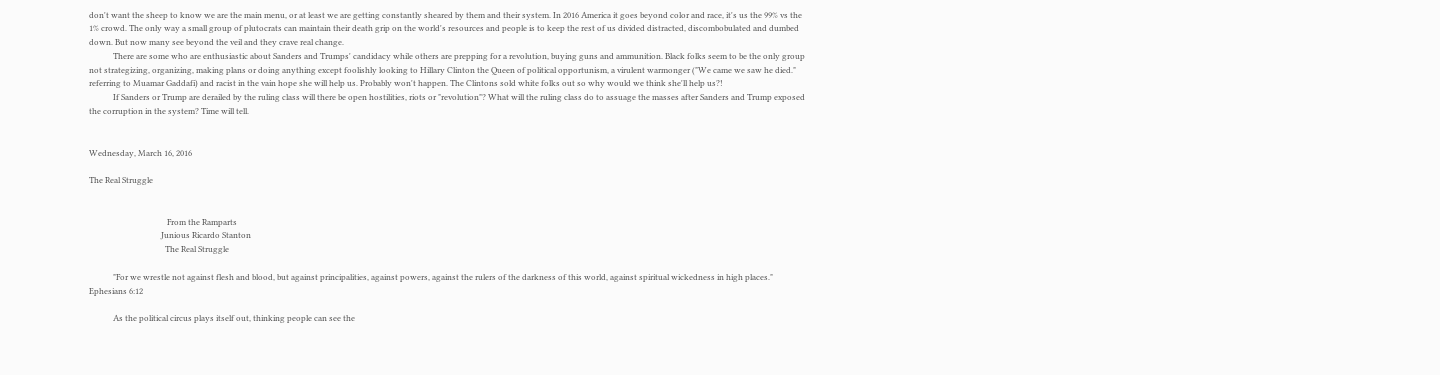don't want the sheep to know we are the main menu, or at least we are getting constantly sheared by them and their system. In 2016 America it goes beyond color and race, it's us the 99% vs the 1% crowd. The only way a small group of plutocrats can maintain their death grip on the world's resources and people is to keep the rest of us divided distracted, discombobulated and dumbed down. But now many see beyond the veil and they crave real change.
            There are some who are enthusiastic about Sanders and Trumps' candidacy while others are prepping for a revolution, buying guns and ammunition. Black folks seem to be the only group not strategizing, organizing, making plans or doing anything except foolishly looking to Hillary Clinton the Queen of political opportunism, a virulent warmonger ("We came we saw he died." referring to Muamar Gaddafi) and racist in the vain hope she will help us. Probably won't happen. The Clintons sold white folks out so why would we think she'll help us?!
            If Sanders or Trump are derailed by the ruling class will there be open hostilities, riots or "revolution"? What will the ruling class do to assuage the masses after Sanders and Trump exposed the corruption in the system? Time will tell.


Wednesday, March 16, 2016

The Real Struggle


                                       From the Ramparts
                                    Junious Ricardo Stanton
                                      The Real Struggle

            "For we wrestle not against flesh and blood, but against principalities, against powers, against the rulers of the darkness of this world, against spiritual wickedness in high places." Ephesians 6:12

            As the political circus plays itself out, thinking people can see the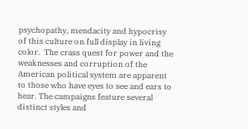psychopathy, mendacity and hypocrisy of this culture on full display in living color.  The crass quest for power and the weaknesses and corruption of the American political system are apparent to those who have eyes to see and ears to hear. The campaigns feature several distinct styles and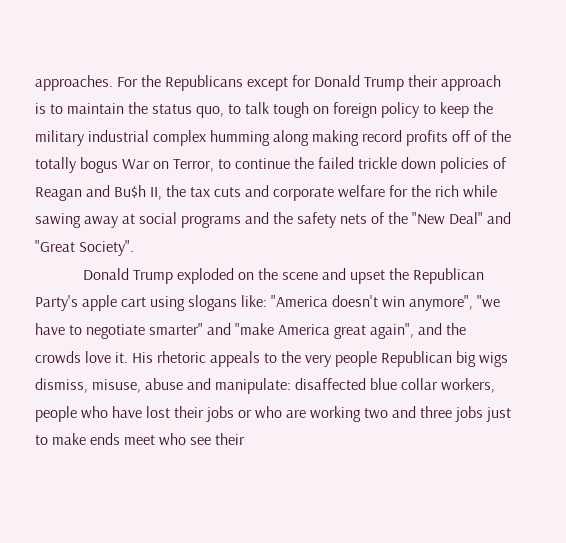approaches. For the Republicans except for Donald Trump their approach is to maintain the status quo, to talk tough on foreign policy to keep the military industrial complex humming along making record profits off of the totally bogus War on Terror, to continue the failed trickle down policies of Reagan and Bu$h II, the tax cuts and corporate welfare for the rich while sawing away at social programs and the safety nets of the "New Deal" and "Great Society".
            Donald Trump exploded on the scene and upset the Republican Party's apple cart using slogans like: "America doesn't win anymore", "we have to negotiate smarter" and "make America great again", and the crowds love it. His rhetoric appeals to the very people Republican big wigs dismiss, misuse, abuse and manipulate: disaffected blue collar workers, people who have lost their jobs or who are working two and three jobs just to make ends meet who see their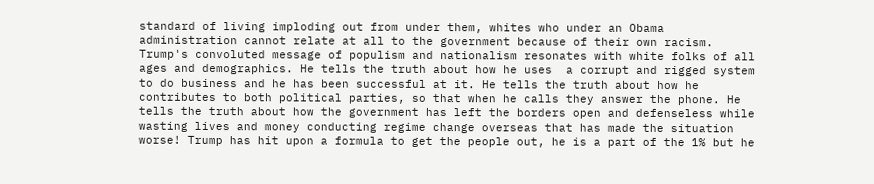standard of living imploding out from under them, whites who under an Obama administration cannot relate at all to the government because of their own racism. Trump's convoluted message of populism and nationalism resonates with white folks of all ages and demographics. He tells the truth about how he uses  a corrupt and rigged system to do business and he has been successful at it. He tells the truth about how he contributes to both political parties, so that when he calls they answer the phone. He tells the truth about how the government has left the borders open and defenseless while wasting lives and money conducting regime change overseas that has made the situation worse! Trump has hit upon a formula to get the people out, he is a part of the 1% but he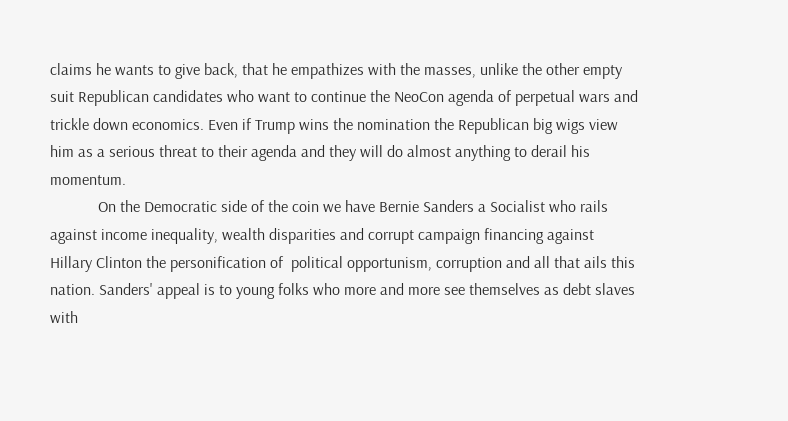claims he wants to give back, that he empathizes with the masses, unlike the other empty suit Republican candidates who want to continue the NeoCon agenda of perpetual wars and trickle down economics. Even if Trump wins the nomination the Republican big wigs view him as a serious threat to their agenda and they will do almost anything to derail his momentum.
            On the Democratic side of the coin we have Bernie Sanders a Socialist who rails against income inequality, wealth disparities and corrupt campaign financing against Hillary Clinton the personification of  political opportunism, corruption and all that ails this nation. Sanders' appeal is to young folks who more and more see themselves as debt slaves with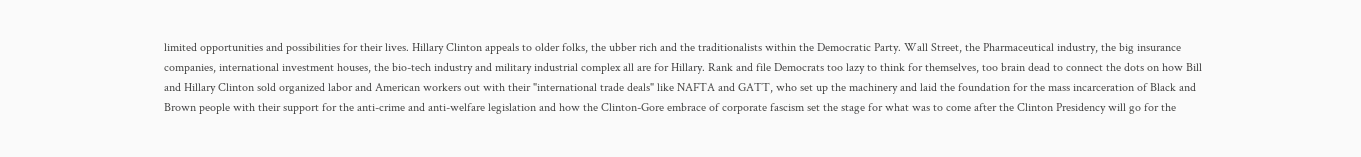limited opportunities and possibilities for their lives. Hillary Clinton appeals to older folks, the ubber rich and the traditionalists within the Democratic Party. Wall Street, the Pharmaceutical industry, the big insurance companies, international investment houses, the bio-tech industry and military industrial complex all are for Hillary. Rank and file Democrats too lazy to think for themselves, too brain dead to connect the dots on how Bill and Hillary Clinton sold organized labor and American workers out with their "international trade deals" like NAFTA and GATT, who set up the machinery and laid the foundation for the mass incarceration of Black and Brown people with their support for the anti-crime and anti-welfare legislation and how the Clinton-Gore embrace of corporate fascism set the stage for what was to come after the Clinton Presidency will go for the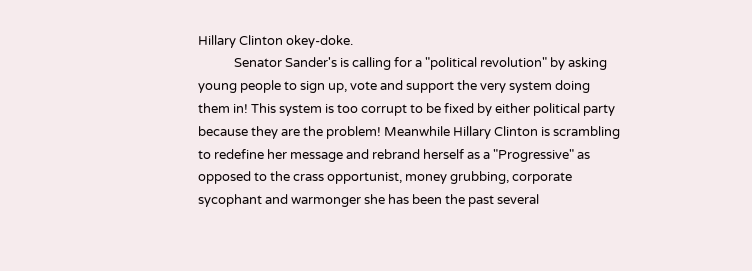Hillary Clinton okey-doke.
            Senator Sander's is calling for a "political revolution" by asking young people to sign up, vote and support the very system doing them in! This system is too corrupt to be fixed by either political party because they are the problem! Meanwhile Hillary Clinton is scrambling to redefine her message and rebrand herself as a "Progressive" as opposed to the crass opportunist, money grubbing, corporate sycophant and warmonger she has been the past several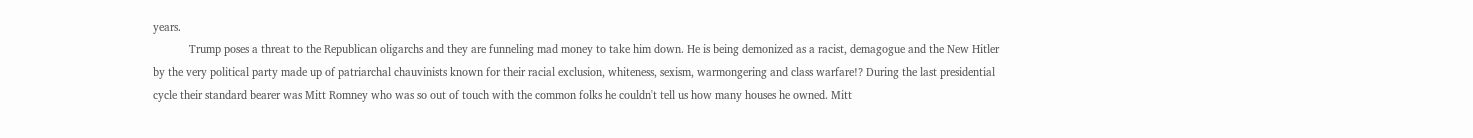years.
            Trump poses a threat to the Republican oligarchs and they are funneling mad money to take him down. He is being demonized as a racist, demagogue and the New Hitler by the very political party made up of patriarchal chauvinists known for their racial exclusion, whiteness, sexism, warmongering and class warfare!? During the last presidential cycle their standard bearer was Mitt Romney who was so out of touch with the common folks he couldn't tell us how many houses he owned. Mitt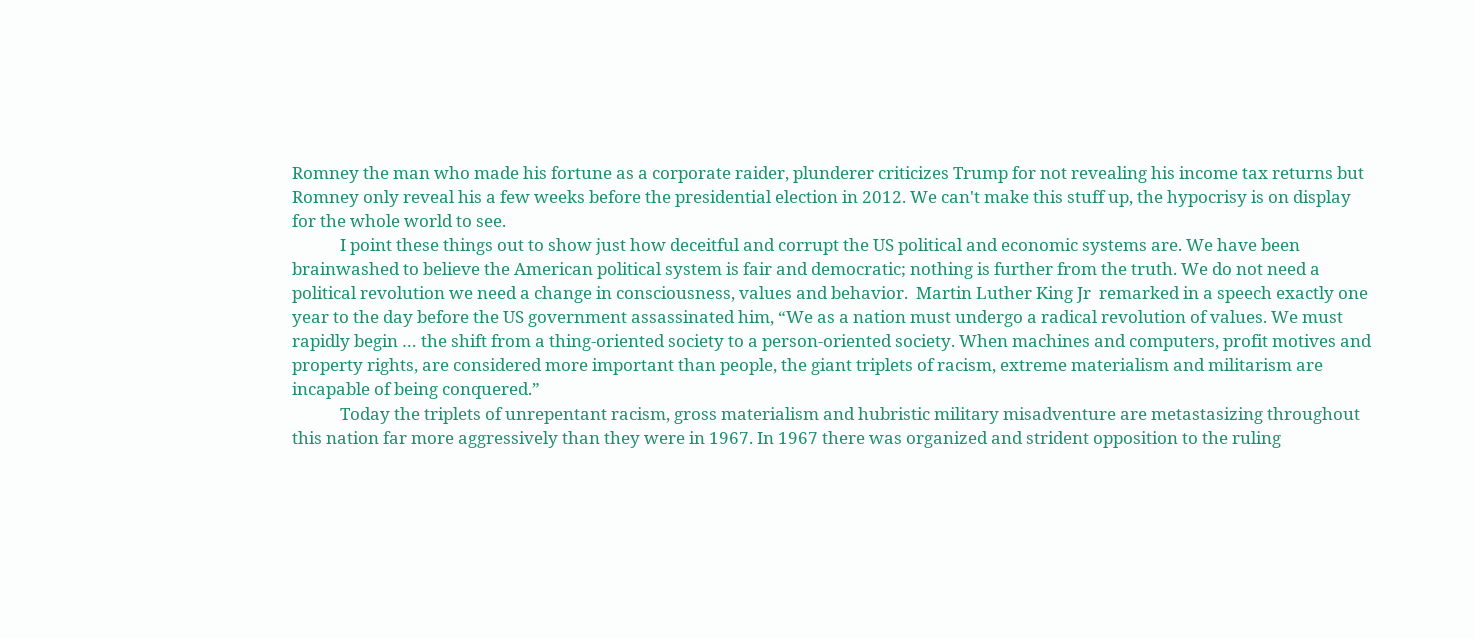Romney the man who made his fortune as a corporate raider, plunderer criticizes Trump for not revealing his income tax returns but Romney only reveal his a few weeks before the presidential election in 2012. We can't make this stuff up, the hypocrisy is on display for the whole world to see.
            I point these things out to show just how deceitful and corrupt the US political and economic systems are. We have been brainwashed to believe the American political system is fair and democratic; nothing is further from the truth. We do not need a political revolution we need a change in consciousness, values and behavior.  Martin Luther King Jr  remarked in a speech exactly one year to the day before the US government assassinated him, “We as a nation must undergo a radical revolution of values. We must rapidly begin … the shift from a thing-oriented society to a person-oriented society. When machines and computers, profit motives and property rights, are considered more important than people, the giant triplets of racism, extreme materialism and militarism are incapable of being conquered.”
            Today the triplets of unrepentant racism, gross materialism and hubristic military misadventure are metastasizing throughout this nation far more aggressively than they were in 1967. In 1967 there was organized and strident opposition to the ruling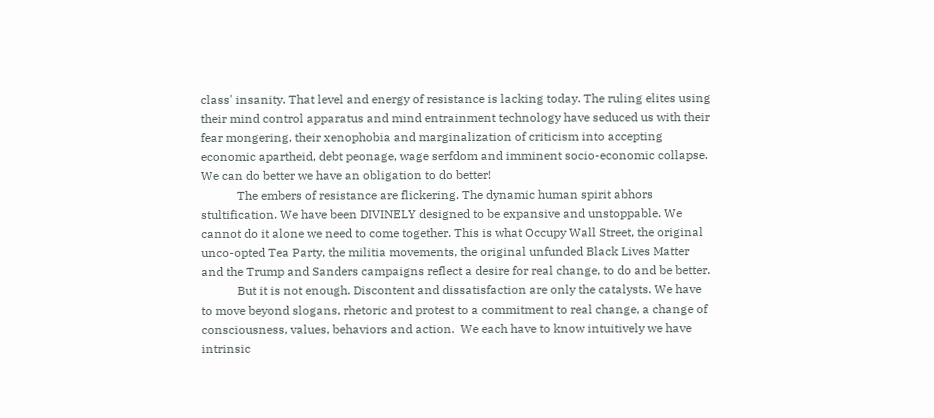class' insanity. That level and energy of resistance is lacking today. The ruling elites using their mind control apparatus and mind entrainment technology have seduced us with their fear mongering, their xenophobia and marginalization of criticism into accepting economic apartheid, debt peonage, wage serfdom and imminent socio-economic collapse. We can do better we have an obligation to do better!
            The embers of resistance are flickering. The dynamic human spirit abhors stultification. We have been DIVINELY designed to be expansive and unstoppable. We cannot do it alone we need to come together. This is what Occupy Wall Street, the original unco-opted Tea Party, the militia movements, the original unfunded Black Lives Matter and the Trump and Sanders campaigns reflect a desire for real change, to do and be better.
            But it is not enough. Discontent and dissatisfaction are only the catalysts. We have to move beyond slogans, rhetoric and protest to a commitment to real change, a change of consciousness, values, behaviors and action.  We each have to know intuitively we have intrinsic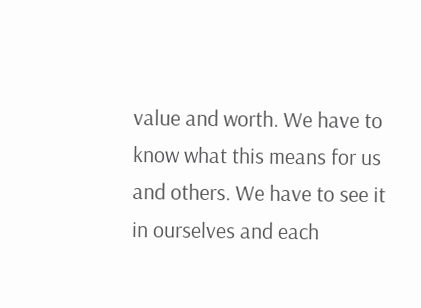value and worth. We have to know what this means for us and others. We have to see it in ourselves and each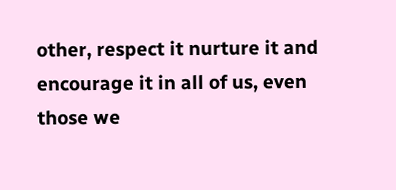other, respect it nurture it and encourage it in all of us, even those we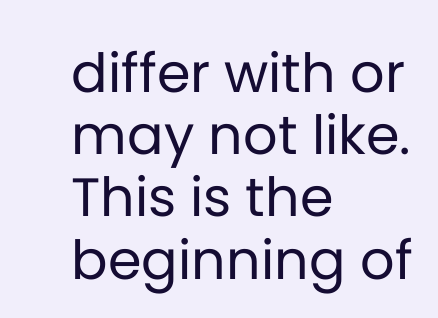differ with or may not like. This is the beginning of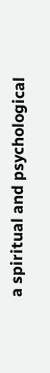a spiritual and psychological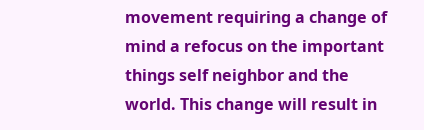movement requiring a change of mind a refocus on the important things self neighbor and the world. This change will result in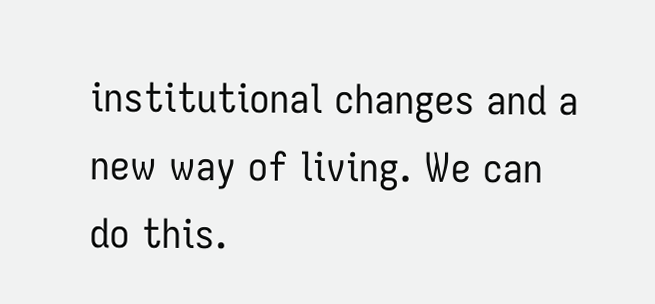institutional changes and a new way of living. We can do this.